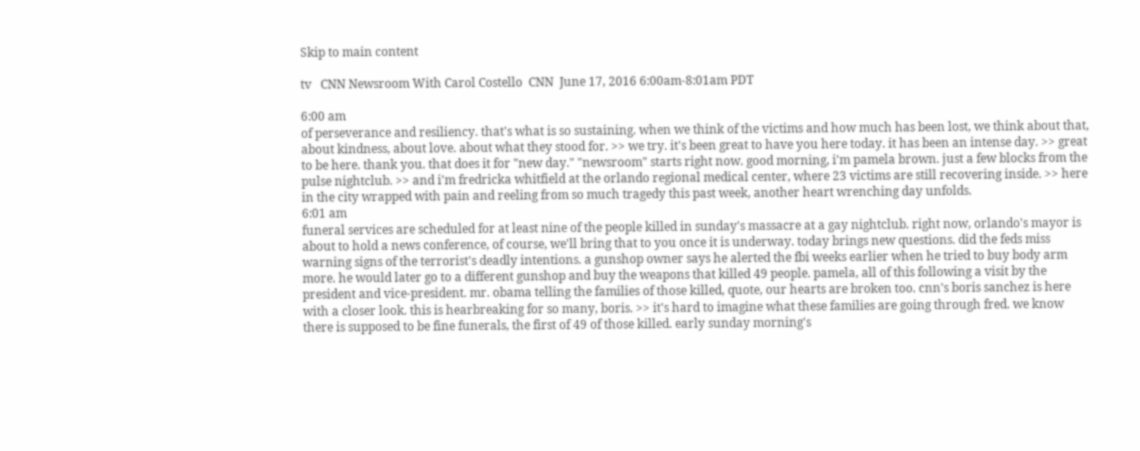Skip to main content

tv   CNN Newsroom With Carol Costello  CNN  June 17, 2016 6:00am-8:01am PDT

6:00 am
of perseverance and resiliency. that's what is so sustaining. when we think of the victims and how much has been lost, we think about that, about kindness, about love. about what they stood for. >> we try. it's been great to have you here today. it has been an intense day. >> great to be here. thank you. that does it for "new day." "newsroom" starts right now. good morning, i'm pamela brown. just a few blocks from the pulse nightclub. >> and i'm fredricka whitfield at the orlando regional medical center, where 23 victims are still recovering inside. >> here in the city wrapped with pain and reeling from so much tragedy this past week, another heart wrenching day unfolds.
6:01 am
funeral services are scheduled for at least nine of the people killed in sunday's massacre at a gay nightclub. right now, orlando's mayor is about to hold a news conference, of course, we'll bring that to you once it is underway. today brings new questions. did the feds miss warning signs of the terrorist's deadly intentions. a gunshop owner says he alerted the fbi weeks earlier when he tried to buy body arm more. he would later go to a different gunshop and buy the weapons that killed 49 people. pamela, all of this following a visit by the president and vice-president. mr. obama telling the families of those killed, quote, our hearts are broken too. cnn's boris sanchez is here with a closer look. this is hearbreaking for so many, boris. >> it's hard to imagine what these families are going through fred. we know there is supposed to be fine funerals, the first of 49 of those killed. early sunday morning's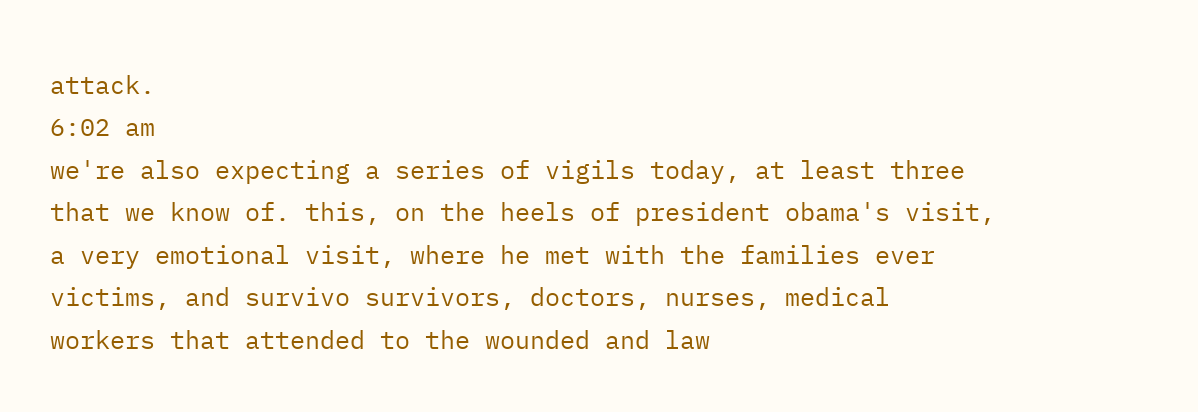attack.
6:02 am
we're also expecting a series of vigils today, at least three that we know of. this, on the heels of president obama's visit, a very emotional visit, where he met with the families ever victims, and survivo survivors, doctors, nurses, medical workers that attended to the wounded and law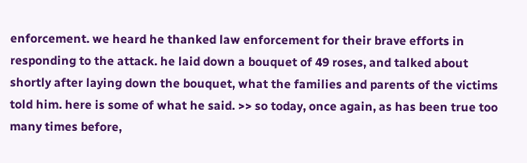enforcement. we heard he thanked law enforcement for their brave efforts in responding to the attack. he laid down a bouquet of 49 roses, and talked about shortly after laying down the bouquet, what the families and parents of the victims told him. here is some of what he said. >> so today, once again, as has been true too many times before,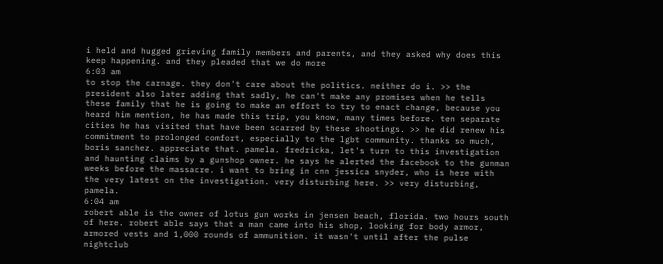i held and hugged grieving family members and parents, and they asked why does this keep happening. and they pleaded that we do more
6:03 am
to stop the carnage. they don't care about the politics. neither do i. >> the president also later adding that sadly, he can't make any promises when he tells these family that he is going to make an effort to try to enact change, because you heard him mention, he has made this trip, you know, many times before. ten separate cities he has visited that have been scarred by these shootings. >> he did renew his commitment to prolonged comfort, especially to the lgbt community. thanks so much, boris sanchez. appreciate that. pamela. fredricka, let's turn to this investigation and haunting claims by a gunshop owner. he says he alerted the facebook to the gunman weeks before the massacre. i want to bring in cnn jessica snyder, who is here with the very latest on the investigation. very disturbing here. >> very disturbing, pamela.
6:04 am
robert able is the owner of lotus gun works in jensen beach, florida. two hours south of here. robert able says that a man came into his shop, looking for body armor, armored vests and 1,000 rounds of ammunition. it wasn't until after the pulse nightclub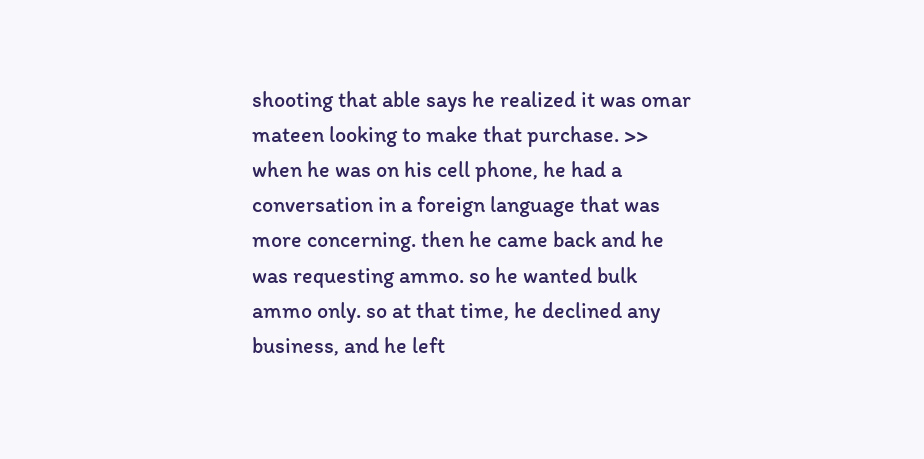shooting that able says he realized it was omar mateen looking to make that purchase. >> when he was on his cell phone, he had a conversation in a foreign language that was more concerning. then he came back and he was requesting ammo. so he wanted bulk ammo only. so at that time, he declined any business, and he left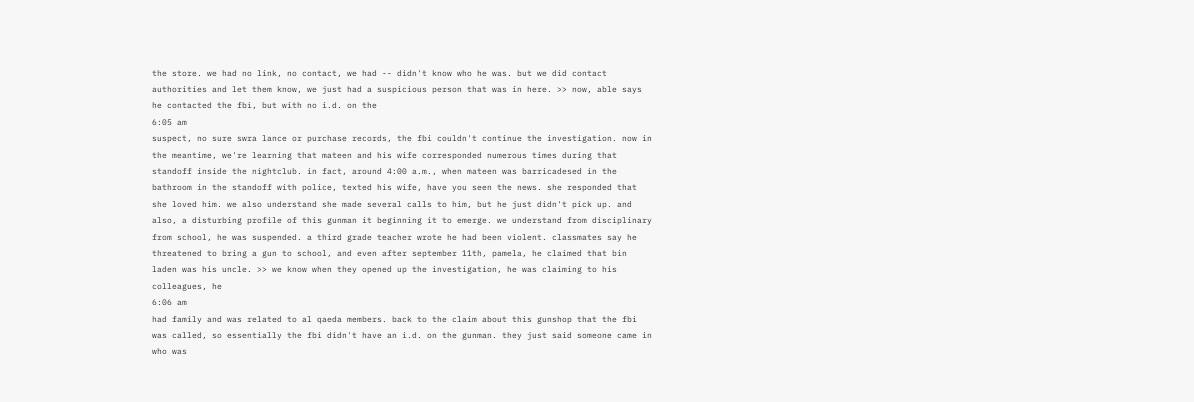the store. we had no link, no contact, we had -- didn't know who he was. but we did contact authorities and let them know, we just had a suspicious person that was in here. >> now, able says he contacted the fbi, but with no i.d. on the
6:05 am
suspect, no sure swra lance or purchase records, the fbi couldn't continue the investigation. now in the meantime, we're learning that mateen and his wife corresponded numerous times during that standoff inside the nightclub. in fact, around 4:00 a.m., when mateen was barricadesed in the bathroom in the standoff with police, texted his wife, have you seen the news. she responded that she loved him. we also understand she made several calls to him, but he just didn't pick up. and also, a disturbing profile of this gunman it beginning it to emerge. we understand from disciplinary from school, he was suspended. a third grade teacher wrote he had been violent. classmates say he threatened to bring a gun to school, and even after september 11th, pamela, he claimed that bin laden was his uncle. >> we know when they opened up the investigation, he was claiming to his colleagues, he
6:06 am
had family and was related to al qaeda members. back to the claim about this gunshop that the fbi was called, so essentially the fbi didn't have an i.d. on the gunman. they just said someone came in who was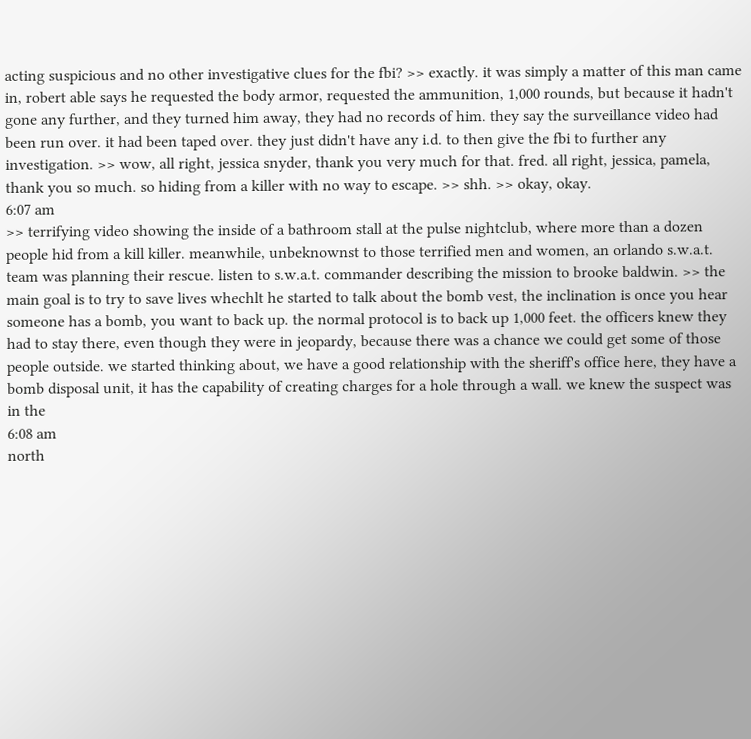acting suspicious and no other investigative clues for the fbi? >> exactly. it was simply a matter of this man came in, robert able says he requested the body armor, requested the ammunition, 1,000 rounds, but because it hadn't gone any further, and they turned him away, they had no records of him. they say the surveillance video had been run over. it had been taped over. they just didn't have any i.d. to then give the fbi to further any investigation. >> wow, all right, jessica snyder, thank you very much for that. fred. all right, jessica, pamela, thank you so much. so hiding from a killer with no way to escape. >> shh. >> okay, okay.
6:07 am
>> terrifying video showing the inside of a bathroom stall at the pulse nightclub, where more than a dozen people hid from a kill killer. meanwhile, unbeknownst to those terrified men and women, an orlando s.w.a.t. team was planning their rescue. listen to s.w.a.t. commander describing the mission to brooke baldwin. >> the main goal is to try to save lives whechlt he started to talk about the bomb vest, the inclination is once you hear someone has a bomb, you want to back up. the normal protocol is to back up 1,000 feet. the officers knew they had to stay there, even though they were in jeopardy, because there was a chance we could get some of those people outside. we started thinking about, we have a good relationship with the sheriff's office here, they have a bomb disposal unit, it has the capability of creating charges for a hole through a wall. we knew the suspect was in the
6:08 am
north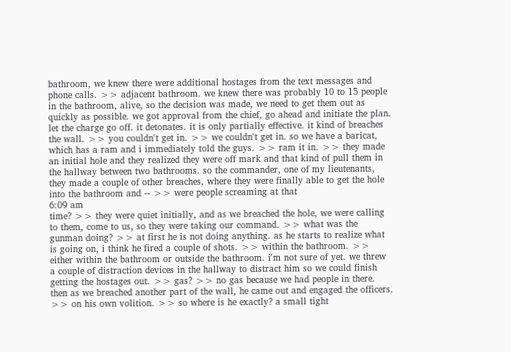bathroom, we knew there were additional hostages from the text messages and phone calls. >> adjacent bathroom. we knew there was probably 10 to 15 people in the bathroom, alive, so the decision was made, we need to get them out as quickly as possible. we got approval from the chief, go ahead and initiate the plan. let the charge go off. it detonates. it is only partially effective. it kind of breaches the wall. >> you couldn't get in. >> we couldn't get in. so we have a baricat, which has a ram and i immediately told the guys. >> ram it in. >> they made an initial hole and they realized they were off mark and that kind of pull them in the hallway between two bathrooms. so the commander, one of my lieutenants, they made a couple of other breaches, where they were finally able to get the hole into the bathroom and -- >> were people screaming at that
6:09 am
time? >> they were quiet initially, and as we breached the hole, we were calling to them, come to us, so they were taking our command. >> what was the gunman doing? >> at first he is not doing anything. as he starts to realize what is going on, i think he fired a couple of shots. >> within the bathroom. >> either within the bathroom or outside the bathroom. i'm not sure of yet. we threw a couple of distraction devices in the hallway to distract him so we could finish getting the hostages out. >> gas? >> no gas because we had people in there. then as we breached another part of the wall, he came out and engaged the officers. >> on his own volition. >> so where is he exactly? a small tight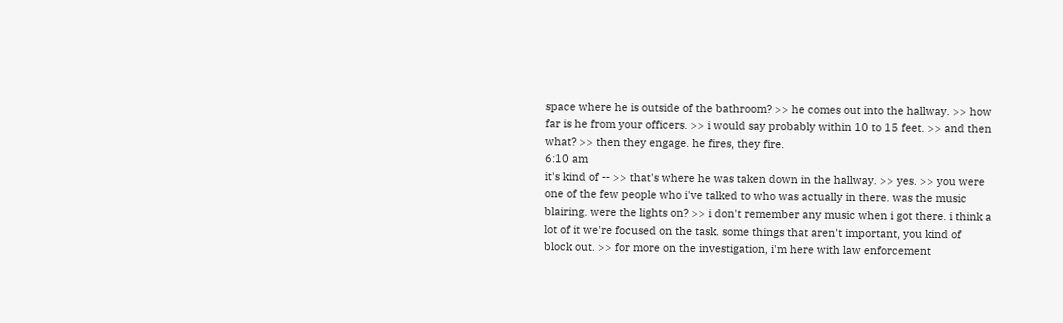space where he is outside of the bathroom? >> he comes out into the hallway. >> how far is he from your officers. >> i would say probably within 10 to 15 feet. >> and then what? >> then they engage. he fires, they fire.
6:10 am
it's kind of -- >> that's where he was taken down in the hallway. >> yes. >> you were one of the few people who i've talked to who was actually in there. was the music blairing. were the lights on? >> i don't remember any music when i got there. i think a lot of it we're focused on the task. some things that aren't important, you kind of block out. >> for more on the investigation, i'm here with law enforcement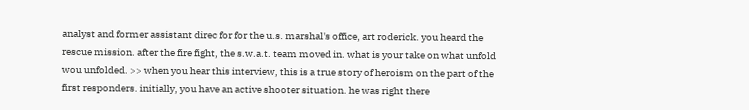analyst and former assistant direc for for the u.s. marshal's office, art roderick. you heard the rescue mission. after the fire fight, the s.w.a.t. team moved in. what is your take on what unfold wou unfolded. >> when you hear this interview, this is a true story of heroism on the part of the first responders. initially, you have an active shooter situation. he was right there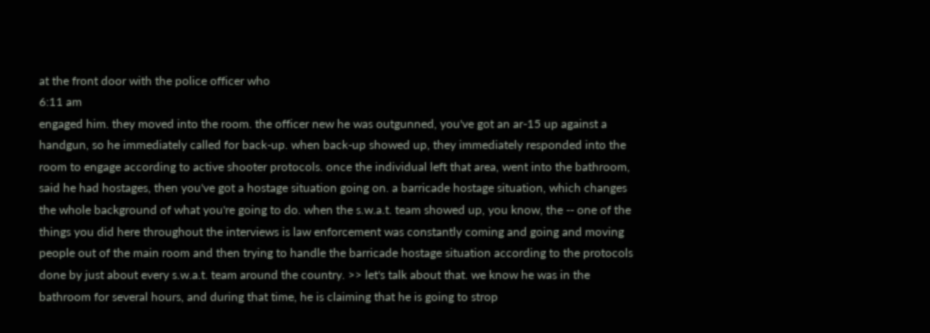at the front door with the police officer who
6:11 am
engaged him. they moved into the room. the officer new he was outgunned, you've got an ar-15 up against a handgun, so he immediately called for back-up. when back-up showed up, they immediately responded into the room to engage according to active shooter protocols. once the individual left that area, went into the bathroom, said he had hostages, then you've got a hostage situation going on. a barricade hostage situation, which changes the whole background of what you're going to do. when the s.w.a.t. team showed up, you know, the -- one of the things you did here throughout the interviews is law enforcement was constantly coming and going and moving people out of the main room and then trying to handle the barricade hostage situation according to the protocols done by just about every s.w.a.t. team around the country. >> let's talk about that. we know he was in the bathroom for several hours, and during that time, he is claiming that he is going to strop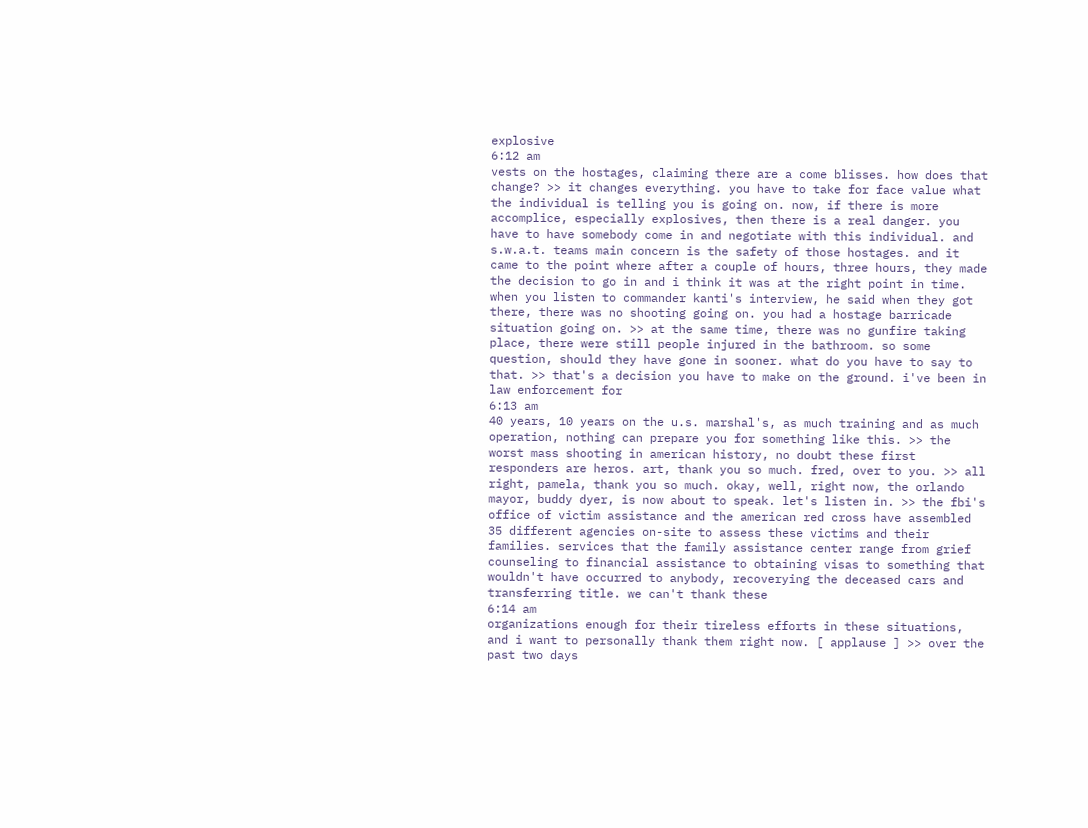explosive
6:12 am
vests on the hostages, claiming there are a come blisses. how does that change? >> it changes everything. you have to take for face value what the individual is telling you is going on. now, if there is more accomplice, especially explosives, then there is a real danger. you have to have somebody come in and negotiate with this individual. and s.w.a.t. teams main concern is the safety of those hostages. and it came to the point where after a couple of hours, three hours, they made the decision to go in and i think it was at the right point in time. when you listen to commander kanti's interview, he said when they got there, there was no shooting going on. you had a hostage barricade situation going on. >> at the same time, there was no gunfire taking place, there were still people injured in the bathroom. so some question, should they have gone in sooner. what do you have to say to that. >> that's a decision you have to make on the ground. i've been in law enforcement for
6:13 am
40 years, 10 years on the u.s. marshal's, as much training and as much operation, nothing can prepare you for something like this. >> the worst mass shooting in american history, no doubt these first responders are heros. art, thank you so much. fred, over to you. >> all right, pamela, thank you so much. okay, well, right now, the orlando mayor, buddy dyer, is now about to speak. let's listen in. >> the fbi's office of victim assistance and the american red cross have assembled 35 different agencies on-site to assess these victims and their families. services that the family assistance center range from grief counseling to financial assistance to obtaining visas to something that wouldn't have occurred to anybody, recoverying the deceased cars and transferring title. we can't thank these
6:14 am
organizations enough for their tireless efforts in these situations, and i want to personally thank them right now. [ applause ] >> over the past two days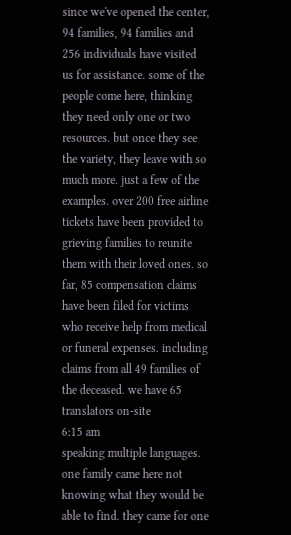since we've opened the center, 94 families, 94 families and 256 individuals have visited us for assistance. some of the people come here, thinking they need only one or two resources. but once they see the variety, they leave with so much more. just a few of the examples. over 200 free airline tickets have been provided to grieving families to reunite them with their loved ones. so far, 85 compensation claims have been filed for victims who receive help from medical or funeral expenses. including claims from all 49 families of the deceased. we have 65 translators on-site
6:15 am
speaking multiple languages. one family came here not knowing what they would be able to find. they came for one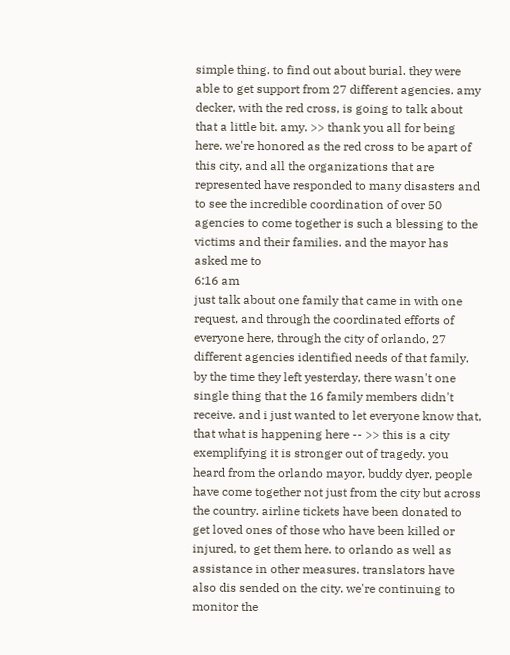simple thing. to find out about burial. they were able to get support from 27 different agencies. amy decker, with the red cross, is going to talk about that a little bit. amy. >> thank you all for being here. we're honored as the red cross to be apart of this city, and all the organizations that are represented have responded to many disasters and to see the incredible coordination of over 50 agencies to come together is such a blessing to the victims and their families. and the mayor has asked me to
6:16 am
just talk about one family that came in with one request, and through the coordinated efforts of everyone here, through the city of orlando, 27 different agencies identified needs of that family. by the time they left yesterday, there wasn't one single thing that the 16 family members didn't receive. and i just wanted to let everyone know that, that what is happening here -- >> this is a city exemplifying it is stronger out of tragedy. you heard from the orlando mayor, buddy dyer, people have come together not just from the city but across the country. airline tickets have been donated to get loved ones of those who have been killed or injured, to get them here. to orlando as well as assistance in other measures. translators have also dis sended on the city. we're continuing to monitor the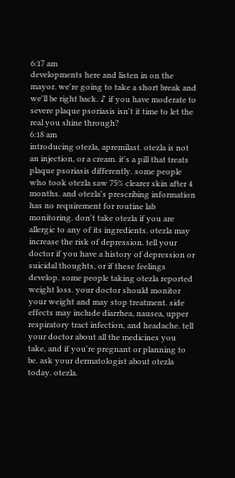6:17 am
developments here and listen in on the mayor. we're going to take a short break and we'll be right back. ♪ if you have moderate to severe plaque psoriasis isn't it time to let the real you shine through?
6:18 am
introducing otezla, apremilast. otezla is not an injection, or a cream. it's a pill that treats plaque psoriasis differently. some people who took otezla saw 75% clearer skin after 4 months. and otezla's prescribing information has no requirement for routine lab monitoring. don't take otezla if you are allergic to any of its ingredients. otezla may increase the risk of depression. tell your doctor if you have a history of depression or suicidal thoughts, or if these feelings develop. some people taking otezla reported weight loss. your doctor should monitor your weight and may stop treatment. side effects may include diarrhea, nausea, upper respiratory tract infection, and headache. tell your doctor about all the medicines you take, and if you're pregnant or planning to be. ask your dermatologist about otezla today. otezla.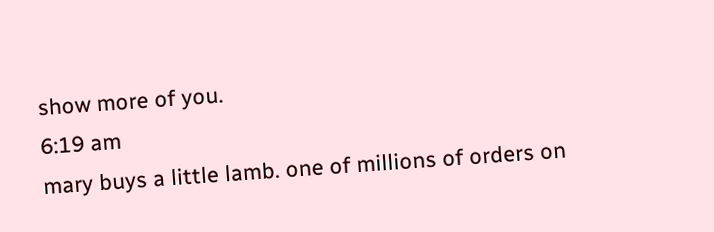show more of you.
6:19 am
mary buys a little lamb. one of millions of orders on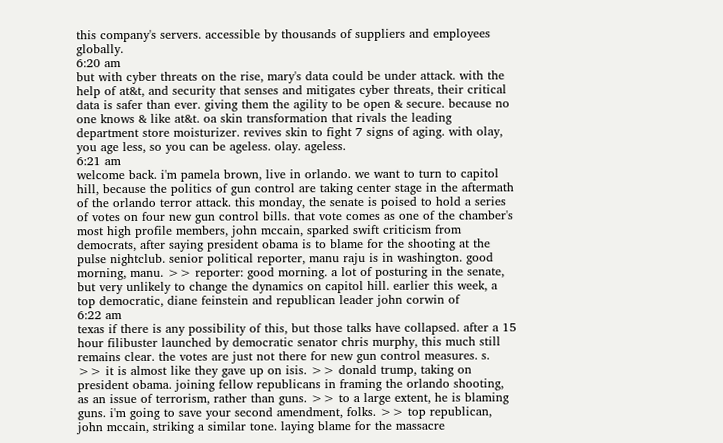this company's servers. accessible by thousands of suppliers and employees globally.
6:20 am
but with cyber threats on the rise, mary's data could be under attack. with the help of at&t, and security that senses and mitigates cyber threats, their critical data is safer than ever. giving them the agility to be open & secure. because no one knows & like at&t. oa skin transformation that rivals the leading department store moisturizer. revives skin to fight 7 signs of aging. with olay, you age less, so you can be ageless. olay. ageless.
6:21 am
welcome back. i'm pamela brown, live in orlando. we want to turn to capitol hill, because the politics of gun control are taking center stage in the aftermath of the orlando terror attack. this monday, the senate is poised to hold a series of votes on four new gun control bills. that vote comes as one of the chamber's most high profile members, john mccain, sparked swift criticism from democrats, after saying president obama is to blame for the shooting at the pulse nightclub. senior political reporter, manu raju is in washington. good morning, manu. >> reporter: good morning. a lot of posturing in the senate, but very unlikely to change the dynamics on capitol hill. earlier this week, a top democratic, diane feinstein and republican leader john corwin of
6:22 am
texas if there is any possibility of this, but those talks have collapsed. after a 15 hour filibuster launched by democratic senator chris murphy, this much still remains clear. the votes are just not there for new gun control measures. s. >> it is almost like they gave up on isis. >> donald trump, taking on president obama. joining fellow republicans in framing the orlando shooting, as an issue of terrorism, rather than guns. >> to a large extent, he is blaming guns. i'm going to save your second amendment, folks. >> top republican, john mccain, striking a similar tone. laying blame for the massacre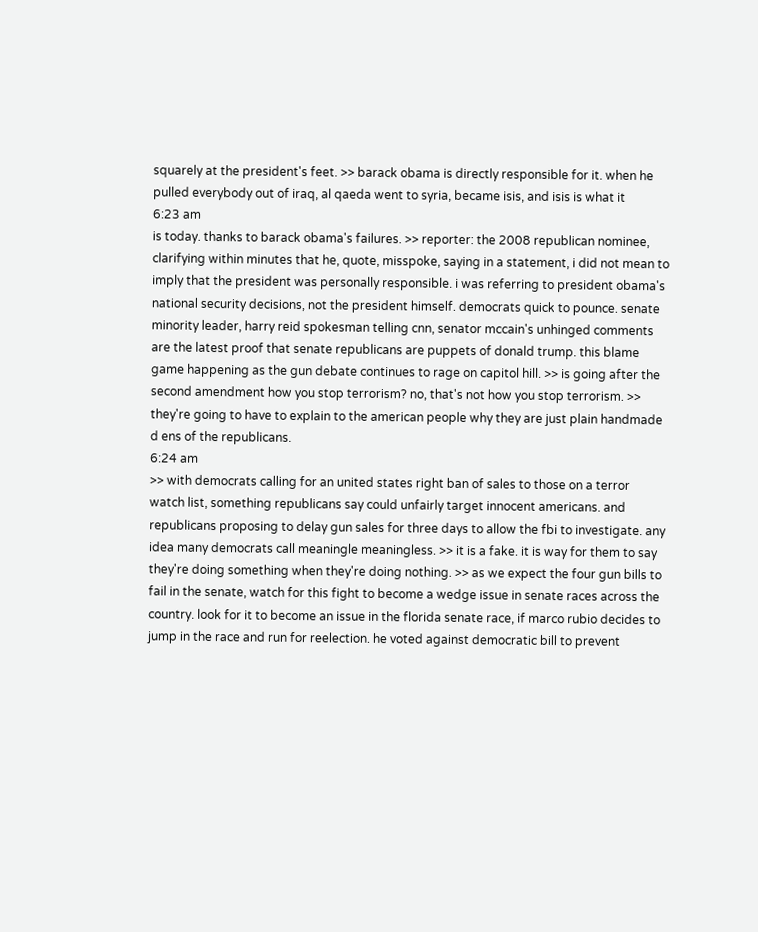squarely at the president's feet. >> barack obama is directly responsible for it. when he pulled everybody out of iraq, al qaeda went to syria, became isis, and isis is what it
6:23 am
is today. thanks to barack obama's failures. >> reporter: the 2008 republican nominee, clarifying within minutes that he, quote, misspoke, saying in a statement, i did not mean to imply that the president was personally responsible. i was referring to president obama's national security decisions, not the president himself. democrats quick to pounce. senate minority leader, harry reid spokesman telling cnn, senator mccain's unhinged comments are the latest proof that senate republicans are puppets of donald trump. this blame game happening as the gun debate continues to rage on capitol hill. >> is going after the second amendment how you stop terrorism? no, that's not how you stop terrorism. >> they're going to have to explain to the american people why they are just plain handmade d ens of the republicans.
6:24 am
>> with democrats calling for an united states right ban of sales to those on a terror watch list, something republicans say could unfairly target innocent americans. and republicans proposing to delay gun sales for three days to allow the fbi to investigate. any idea many democrats call meaningle meaningless. >> it is a fake. it is way for them to say they're doing something when they're doing nothing. >> as we expect the four gun bills to fail in the senate, watch for this fight to become a wedge issue in senate races across the country. look for it to become an issue in the florida senate race, if marco rubio decides to jump in the race and run for reelection. he voted against democratic bill to prevent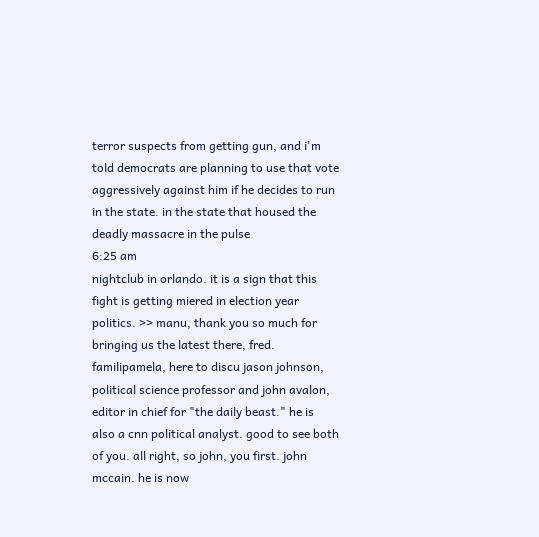terror suspects from getting gun, and i'm told democrats are planning to use that vote aggressively against him if he decides to run in the state. in the state that housed the deadly massacre in the pulse
6:25 am
nightclub in orlando. it is a sign that this fight is getting miered in election year politics. >> manu, thank you so much for bringing us the latest there, fred. familipamela, here to discu jason johnson, political science professor and john avalon, editor in chief for "the daily beast." he is also a cnn political analyst. good to see both of you. all right, so john, you first. john mccain. he is now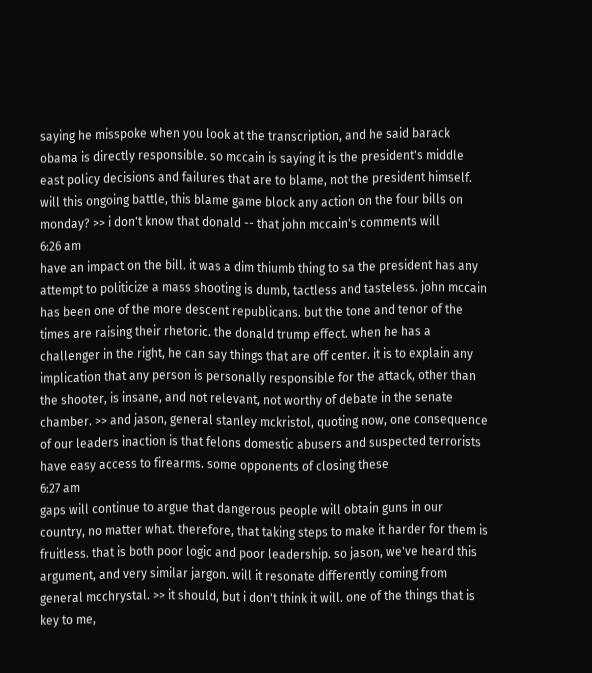saying he misspoke when you look at the transcription, and he said barack obama is directly responsible. so mccain is saying it is the president's middle east policy decisions and failures that are to blame, not the president himself. will this ongoing battle, this blame game block any action on the four bills on monday? >> i don't know that donald -- that john mccain's comments will
6:26 am
have an impact on the bill. it was a dim thiumb thing to sa the president has any attempt to politicize a mass shooting is dumb, tactless and tasteless. john mccain has been one of the more descent republicans. but the tone and tenor of the times are raising their rhetoric. the donald trump effect. when he has a challenger in the right, he can say things that are off center. it is to explain any implication that any person is personally responsible for the attack, other than the shooter, is insane, and not relevant, not worthy of debate in the senate chamber. >> and jason, general stanley mckristol, quoting now, one consequence of our leaders inaction is that felons domestic abusers and suspected terrorists have easy access to firearms. some opponents of closing these
6:27 am
gaps will continue to argue that dangerous people will obtain guns in our country, no matter what. therefore, that taking steps to make it harder for them is fruitless. that is both poor logic and poor leadership. so jason, we've heard this argument, and very similar jargon. will it resonate differently coming from general mcchrystal. >> it should, but i don't think it will. one of the things that is key to me,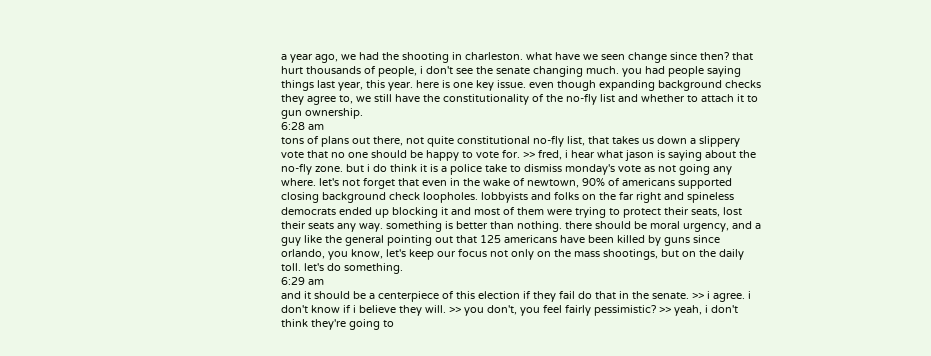a year ago, we had the shooting in charleston. what have we seen change since then? that hurt thousands of people, i don't see the senate changing much. you had people saying things last year, this year. here is one key issue. even though expanding background checks they agree to, we still have the constitutionality of the no-fly list and whether to attach it to gun ownership.
6:28 am
tons of plans out there, not quite constitutional no-fly list, that takes us down a slippery vote that no one should be happy to vote for. >> fred, i hear what jason is saying about the no-fly zone. but i do think it is a police take to dismiss monday's vote as not going any where. let's not forget that even in the wake of newtown, 90% of americans supported closing background check loopholes. lobbyists and folks on the far right and spineless democrats ended up blocking it and most of them were trying to protect their seats, lost their seats any way. something is better than nothing. there should be moral urgency, and a guy like the general pointing out that 125 americans have been killed by guns since orlando, you know, let's keep our focus not only on the mass shootings, but on the daily toll. let's do something.
6:29 am
and it should be a centerpiece of this election if they fail do that in the senate. >> i agree. i don't know if i believe they will. >> you don't, you feel fairly pessimistic? >> yeah, i don't think they're going to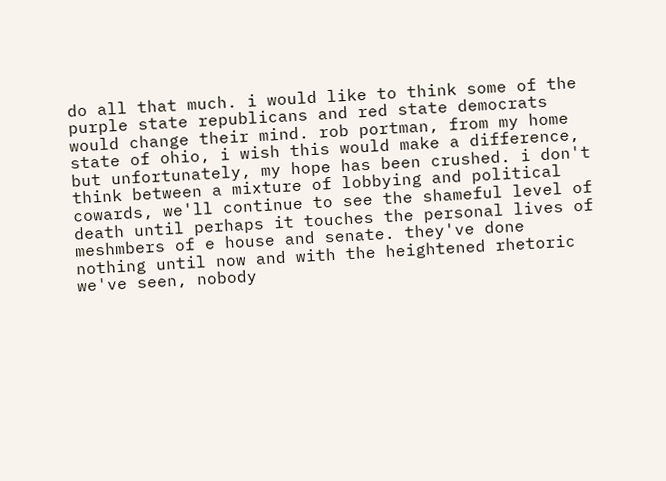do all that much. i would like to think some of the purple state republicans and red state democrats would change their mind. rob portman, from my home state of ohio, i wish this would make a difference, but unfortunately, my hope has been crushed. i don't think between a mixture of lobbying and political cowards, we'll continue to see the shameful level of death until perhaps it touches the personal lives of meshmbers of e house and senate. they've done nothing until now and with the heightened rhetoric we've seen, nobody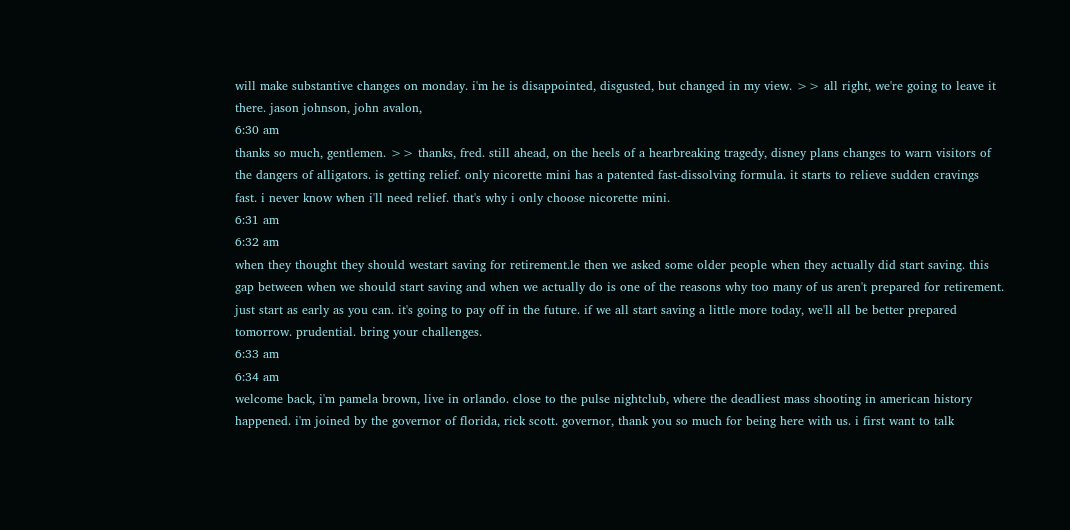will make substantive changes on monday. i'm he is disappointed, disgusted, but changed in my view. >> all right, we're going to leave it there. jason johnson, john avalon,
6:30 am
thanks so much, gentlemen. >> thanks, fred. still ahead, on the heels of a hearbreaking tragedy, disney plans changes to warn visitors of the dangers of alligators. is getting relief. only nicorette mini has a patented fast-dissolving formula. it starts to relieve sudden cravings fast. i never know when i'll need relief. that's why i only choose nicorette mini.
6:31 am
6:32 am
when they thought they should westart saving for retirement.le then we asked some older people when they actually did start saving. this gap between when we should start saving and when we actually do is one of the reasons why too many of us aren't prepared for retirement. just start as early as you can. it's going to pay off in the future. if we all start saving a little more today, we'll all be better prepared tomorrow. prudential. bring your challenges.
6:33 am
6:34 am
welcome back, i'm pamela brown, live in orlando. close to the pulse nightclub, where the deadliest mass shooting in american history happened. i'm joined by the governor of florida, rick scott. governor, thank you so much for being here with us. i first want to talk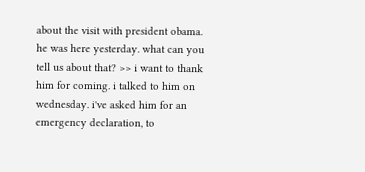about the visit with president obama. he was here yesterday. what can you tell us about that? >> i want to thank him for coming. i talked to him on wednesday. i've asked him for an emergency declaration, to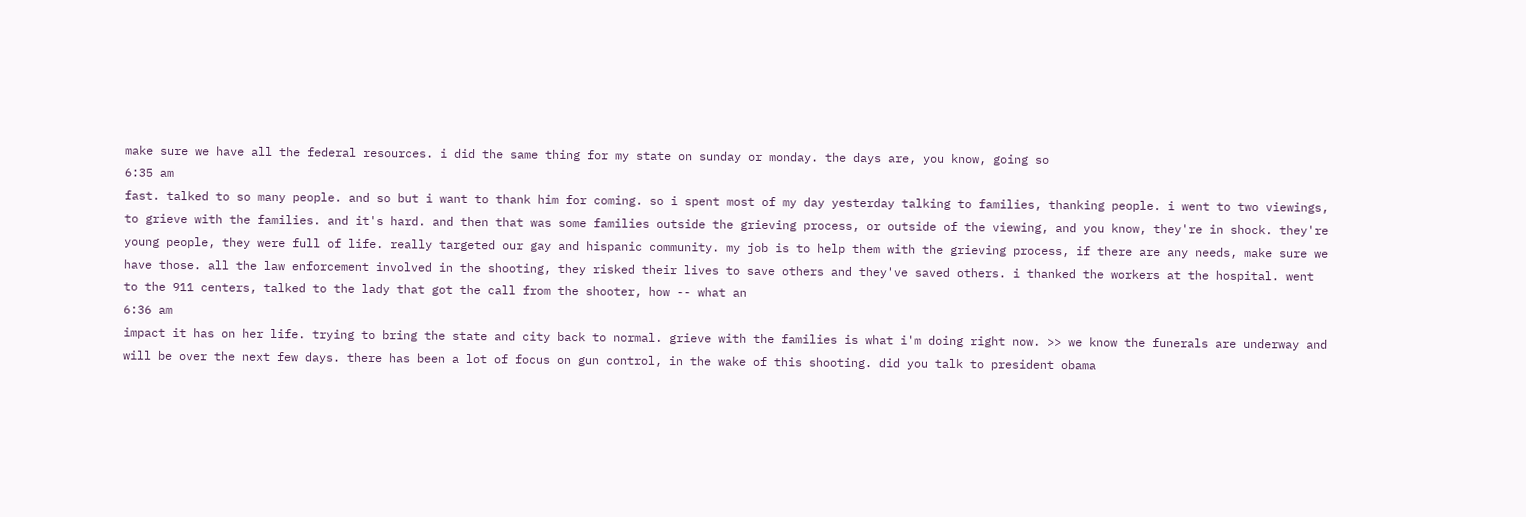make sure we have all the federal resources. i did the same thing for my state on sunday or monday. the days are, you know, going so
6:35 am
fast. talked to so many people. and so but i want to thank him for coming. so i spent most of my day yesterday talking to families, thanking people. i went to two viewings, to grieve with the families. and it's hard. and then that was some families outside the grieving process, or outside of the viewing, and you know, they're in shock. they're young people, they were full of life. really targeted our gay and hispanic community. my job is to help them with the grieving process, if there are any needs, make sure we have those. all the law enforcement involved in the shooting, they risked their lives to save others and they've saved others. i thanked the workers at the hospital. went to the 911 centers, talked to the lady that got the call from the shooter, how -- what an
6:36 am
impact it has on her life. trying to bring the state and city back to normal. grieve with the families is what i'm doing right now. >> we know the funerals are underway and will be over the next few days. there has been a lot of focus on gun control, in the wake of this shooting. did you talk to president obama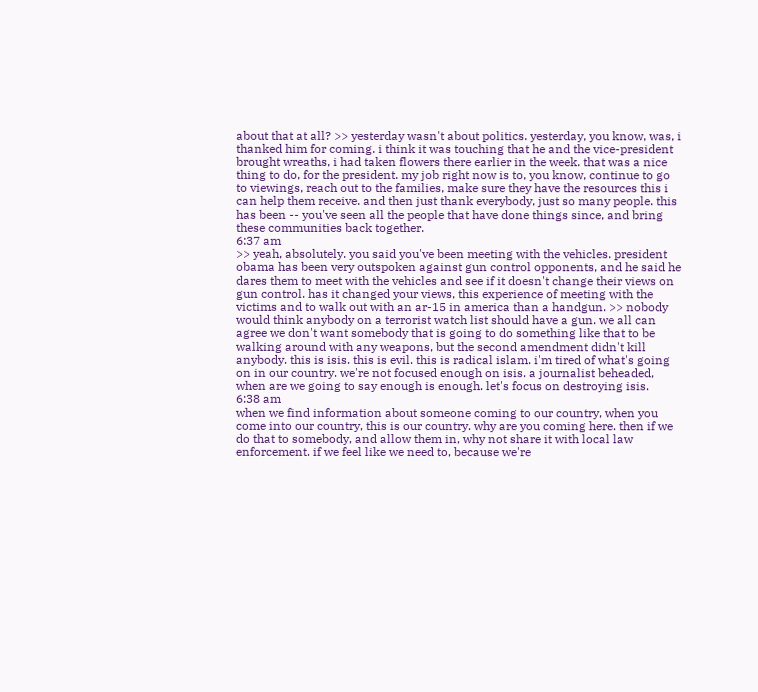about that at all? >> yesterday wasn't about politics. yesterday, you know, was, i thanked him for coming. i think it was touching that he and the vice-president brought wreaths, i had taken flowers there earlier in the week. that was a nice thing to do, for the president. my job right now is to, you know, continue to go to viewings, reach out to the families, make sure they have the resources this i can help them receive. and then just thank everybody, just so many people. this has been -- you've seen all the people that have done things since, and bring these communities back together.
6:37 am
>> yeah, absolutely. you said you've been meeting with the vehicles. president obama has been very outspoken against gun control opponents, and he said he dares them to meet with the vehicles and see if it doesn't change their views on gun control. has it changed your views, this experience of meeting with the victims and to walk out with an ar-15 in america than a handgun. >> nobody would think anybody on a terrorist watch list should have a gun. we all can agree we don't want somebody that is going to do something like that to be walking around with any weapons, but the second amendment didn't kill anybody. this is isis. this is evil. this is radical islam. i'm tired of what's going on in our country. we're not focused enough on isis. a journalist beheaded, when are we going to say enough is enough. let's focus on destroying isis.
6:38 am
when we find information about someone coming to our country, when you come into our country, this is our country. why are you coming here. then if we do that to somebody, and allow them in, why not share it with local law enforcement. if we feel like we need to, because we're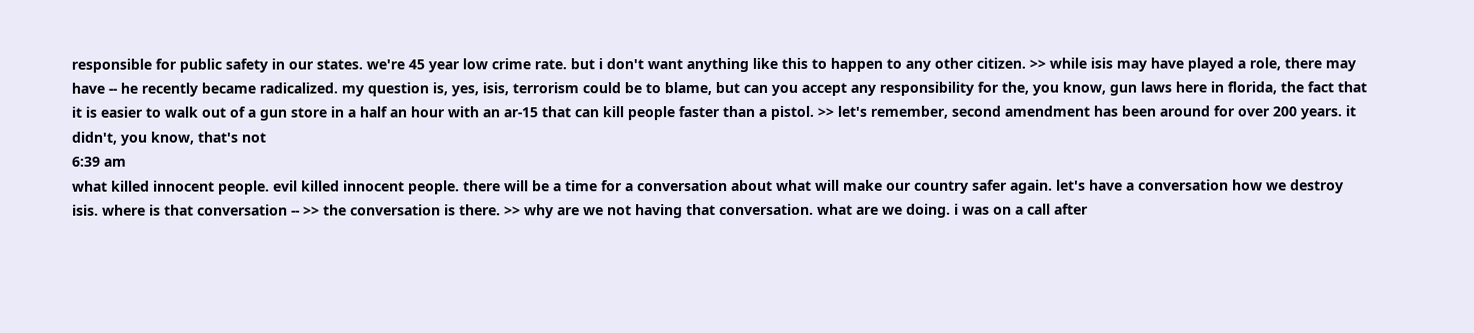responsible for public safety in our states. we're 45 year low crime rate. but i don't want anything like this to happen to any other citizen. >> while isis may have played a role, there may have -- he recently became radicalized. my question is, yes, isis, terrorism could be to blame, but can you accept any responsibility for the, you know, gun laws here in florida, the fact that it is easier to walk out of a gun store in a half an hour with an ar-15 that can kill people faster than a pistol. >> let's remember, second amendment has been around for over 200 years. it didn't, you know, that's not
6:39 am
what killed innocent people. evil killed innocent people. there will be a time for a conversation about what will make our country safer again. let's have a conversation how we destroy isis. where is that conversation -- >> the conversation is there. >> why are we not having that conversation. what are we doing. i was on a call after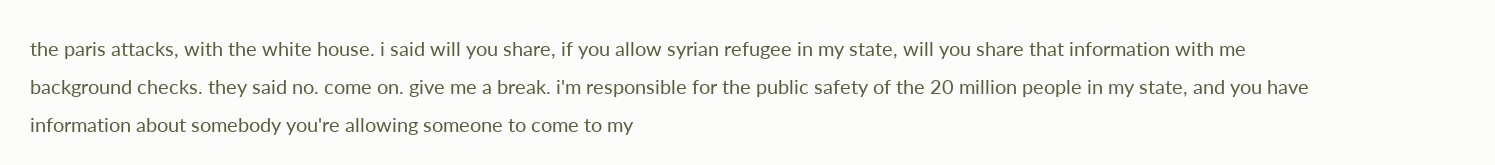the paris attacks, with the white house. i said will you share, if you allow syrian refugee in my state, will you share that information with me background checks. they said no. come on. give me a break. i'm responsible for the public safety of the 20 million people in my state, and you have information about somebody you're allowing someone to come to my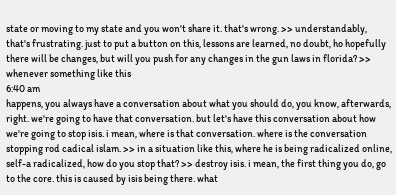state or moving to my state and you won't share it. that's wrong. >> understandably, that's frustrating. just to put a button on this, lessons are learned, no doubt, ho hopefully there will be changes, but will you push for any changes in the gun laws in florida? >> whenever something like this
6:40 am
happens, you always have a conversation about what you should do, you know, afterwards, right. we're going to have that conversation. but let's have this conversation about how we're going to stop isis. i mean, where is that conversation. where is the conversation stopping rod cadical islam. >> in a situation like this, where he is being radicalized online, self-a radicalized, how do you stop that? >> destroy isis. i mean, the first thing you do, go to the core. this is caused by isis being there. what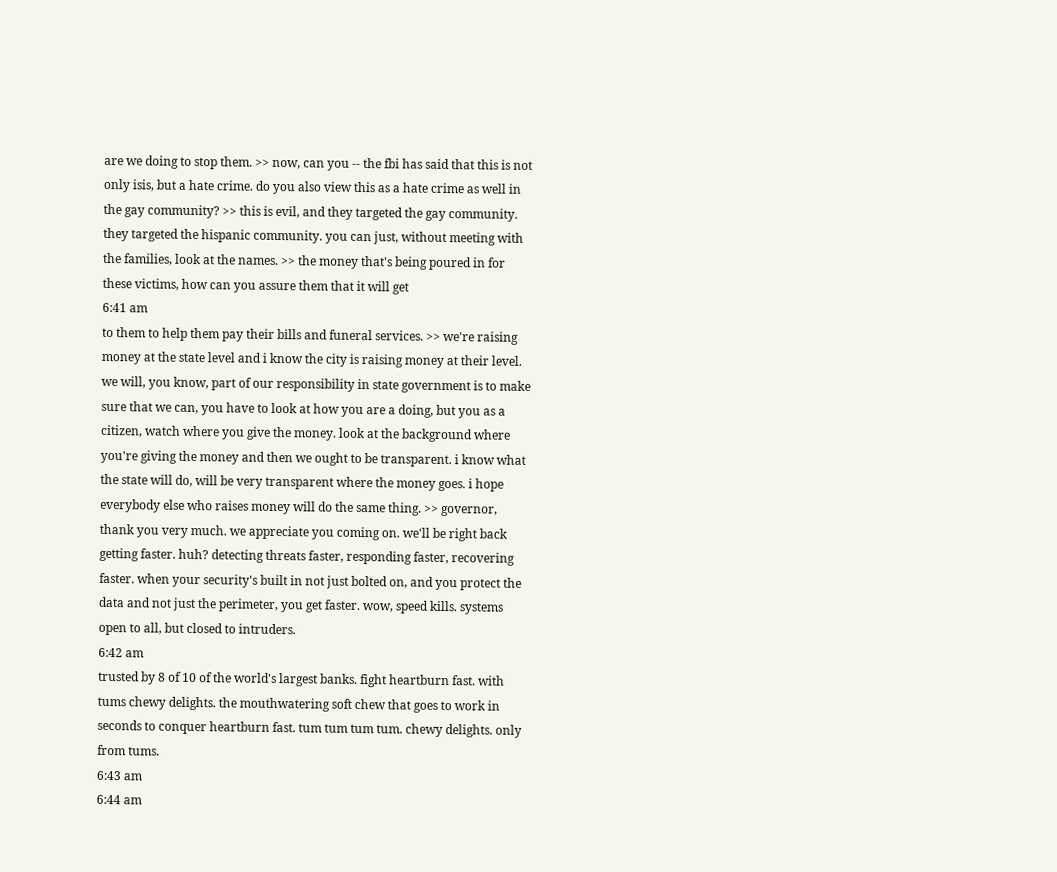are we doing to stop them. >> now, can you -- the fbi has said that this is not only isis, but a hate crime. do you also view this as a hate crime as well in the gay community? >> this is evil, and they targeted the gay community. they targeted the hispanic community. you can just, without meeting with the families, look at the names. >> the money that's being poured in for these victims, how can you assure them that it will get
6:41 am
to them to help them pay their bills and funeral services. >> we're raising money at the state level and i know the city is raising money at their level. we will, you know, part of our responsibility in state government is to make sure that we can, you have to look at how you are a doing, but you as a citizen, watch where you give the money. look at the background where you're giving the money and then we ought to be transparent. i know what the state will do, will be very transparent where the money goes. i hope everybody else who raises money will do the same thing. >> governor, thank you very much. we appreciate you coming on. we'll be right back getting faster. huh? detecting threats faster, responding faster, recovering faster. when your security's built in not just bolted on, and you protect the data and not just the perimeter, you get faster. wow, speed kills. systems open to all, but closed to intruders.
6:42 am
trusted by 8 of 10 of the world's largest banks. fight heartburn fast. with tums chewy delights. the mouthwatering soft chew that goes to work in seconds to conquer heartburn fast. tum tum tum tum. chewy delights. only from tums.
6:43 am
6:44 am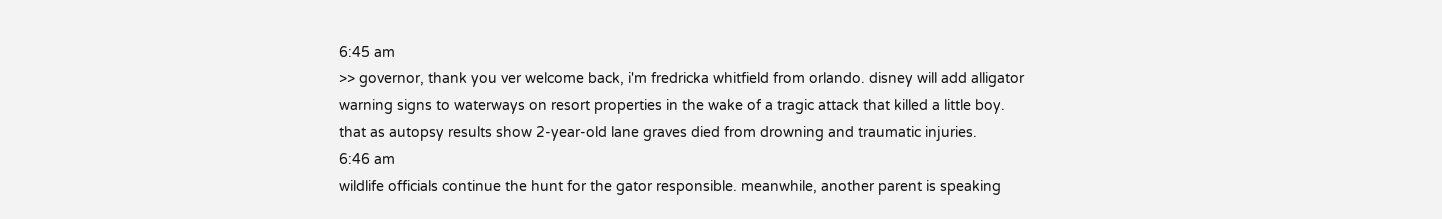6:45 am
>> governor, thank you ver welcome back, i'm fredricka whitfield from orlando. disney will add alligator warning signs to waterways on resort properties in the wake of a tragic attack that killed a little boy. that as autopsy results show 2-year-old lane graves died from drowning and traumatic injuries.
6:46 am
wildlife officials continue the hunt for the gator responsible. meanwhile, another parent is speaking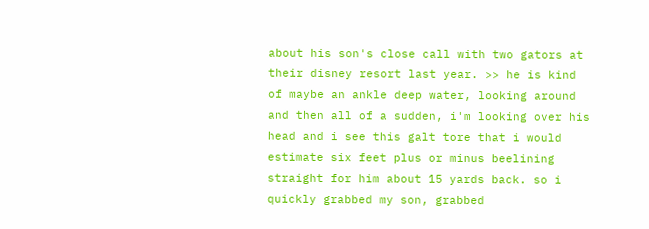about his son's close call with two gators at their disney resort last year. >> he is kind of maybe an ankle deep water, looking around and then all of a sudden, i'm looking over his head and i see this galt tore that i would estimate six feet plus or minus beelining straight for him about 15 yards back. so i quickly grabbed my son, grabbed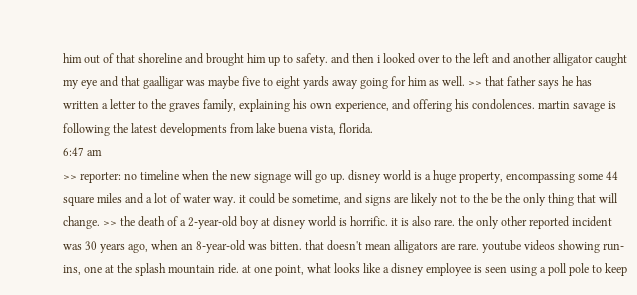him out of that shoreline and brought him up to safety. and then i looked over to the left and another alligator caught my eye and that gaalligar was maybe five to eight yards away going for him as well. >> that father says he has written a letter to the graves family, explaining his own experience, and offering his condolences. martin savage is following the latest developments from lake buena vista, florida.
6:47 am
>> reporter: no timeline when the new signage will go up. disney world is a huge property, encompassing some 44 square miles and a lot of water way. it could be sometime, and signs are likely not to the be the only thing that will change. >> the death of a 2-year-old boy at disney world is horrific. it is also rare. the only other reported incident was 30 years ago, when an 8-year-old was bitten. that doesn't mean alligators are rare. youtube videos showing run-ins, one at the splash mountain ride. at one point, what looks like a disney employee is seen using a poll pole to keep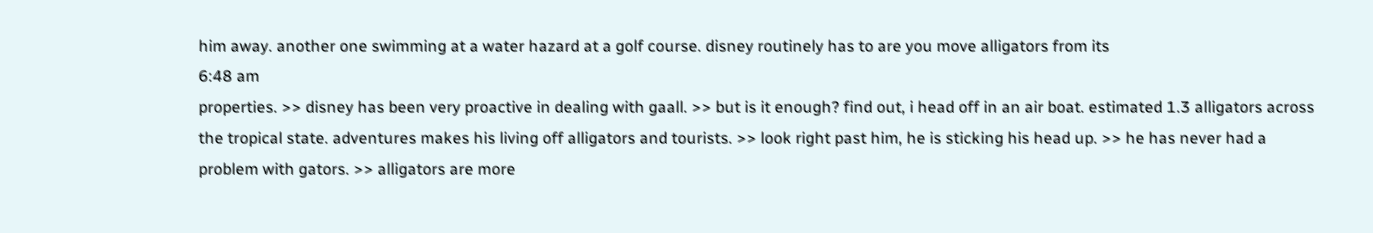him away. another one swimming at a water hazard at a golf course. disney routinely has to are you move alligators from its
6:48 am
properties. >> disney has been very proactive in dealing with gaall. >> but is it enough? find out, i head off in an air boat. estimated 1.3 alligators across the tropical state. adventures makes his living off alligators and tourists. >> look right past him, he is sticking his head up. >> he has never had a problem with gators. >> alligators are more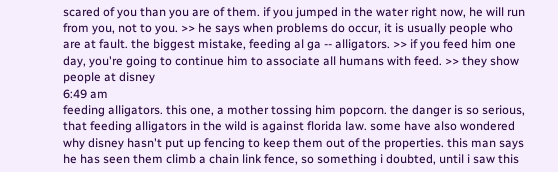scared of you than you are of them. if you jumped in the water right now, he will run from you, not to you. >> he says when problems do occur, it is usually people who are at fault. the biggest mistake, feeding al ga -- alligators. >> if you feed him one day, you're going to continue him to associate all humans with feed. >> they show people at disney
6:49 am
feeding alligators. this one, a mother tossing him popcorn. the danger is so serious, that feeding alligators in the wild is against florida law. some have also wondered why disney hasn't put up fencing to keep them out of the properties. this man says he has seen them climb a chain link fence, so something i doubted, until i saw this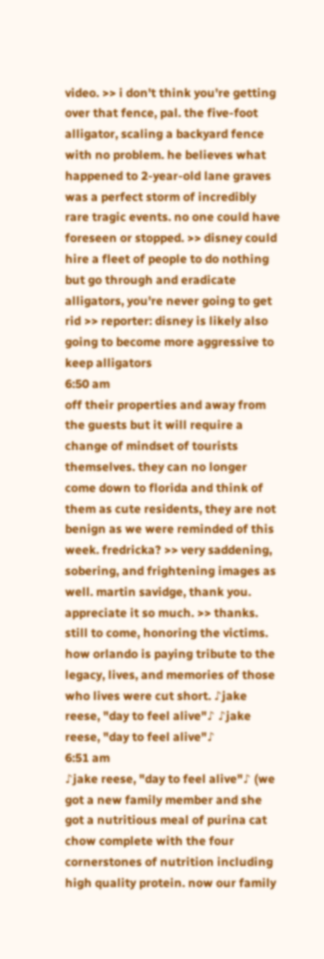video. >> i don't think you're getting over that fence, pal. the five-foot alligator, scaling a backyard fence with no problem. he believes what happened to 2-year-old lane graves was a perfect storm of incredibly rare tragic events. no one could have foreseen or stopped. >> disney could hire a fleet of people to do nothing but go through and eradicate alligators, you're never going to get rid >> reporter: disney is likely also going to become more aggressive to keep alligators
6:50 am
off their properties and away from the guests but it will require a change of mindset of tourists themselves. they can no longer come down to florida and think of them as cute residents, they are not benign as we were reminded of this week. fredricka? >> very saddening, sobering, and frightening images as well. martin savidge, thank you. appreciate it so much. >> thanks. still to come, honoring the victims. how orlando is paying tribute to the legacy, lives, and memories of those who lives were cut short. ♪jake reese, "day to feel alive"♪ ♪jake reese, "day to feel alive"♪
6:51 am
♪jake reese, "day to feel alive"♪ (we got a new family member and she got a nutritious meal of purina cat chow complete with the four cornerstones of nutrition including high quality protein. now our family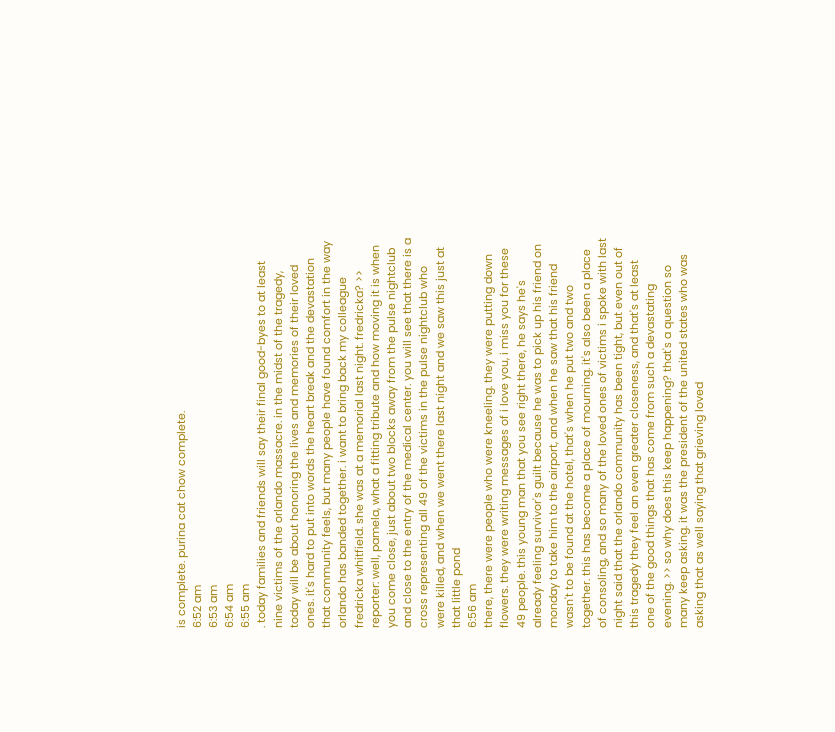is complete. purina cat chow complete.
6:52 am
6:53 am
6:54 am
6:55 am
. today families and friends will say their final good-byes to at least nine victims of the orlando massacre. in the midst of the tragedy, today will be about honoring the lives and memories of their loved ones. it's hard to put into words the heart break and the devastation that community feels, but many people have found comfort in the way orlando has banded together. i want to bring back my colleague fredricka whitfield. she was at a memorial last night. fredricka? >> reporter: well, pamela, what a fitting tribute and how moving it is when you come close, just about two blocks away from the pulse nightclub and close to the entry of the medical center. you will see that there is a cross representing all 49 of the victims in the pulse nightclub who were killed, and when we went there last night and we saw this just at that little pond
6:56 am
there, there were people who were kneeling. they were putting down flowers. they were writing messages of i love you, i miss you for these 49 people. this young man that you see right there, he says he's already feeling survivor's guilt because he was to pick up his friend on monday to take him to the airport, and when he saw that his friend wasn't to be found at the hotel, that's when he put two and two together. this has become a place of mourning. it's also been a place of consoling, and so many of the loved ones of victims i spoke with last night said that the orlando community has been tight, but even out of this tragedy they feel an even greater closeness, and that's at least one of the good things that has come from such a devastating evening. >> so why does this keep happening? that's a question so many keep asking. it was the president of the united states who was asking that as well saying that grieving loved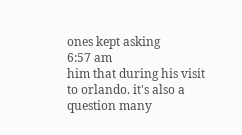ones kept asking
6:57 am
him that during his visit to orlando. it's also a question many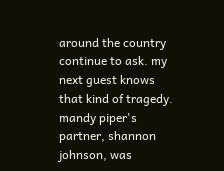around the country continue to ask. my next guest knows that kind of tragedy. mandy piper's partner, shannon johnson, was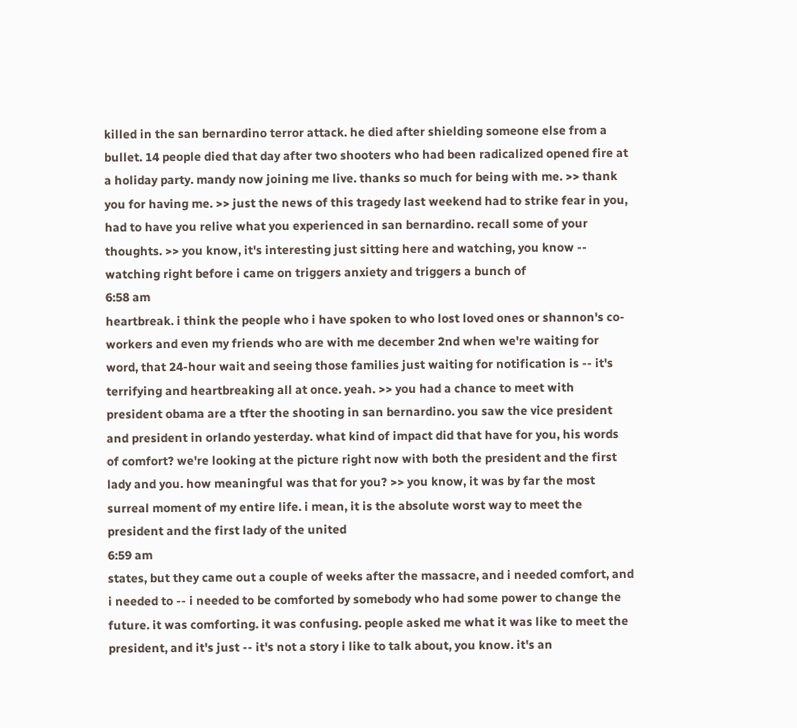killed in the san bernardino terror attack. he died after shielding someone else from a bullet. 14 people died that day after two shooters who had been radicalized opened fire at a holiday party. mandy now joining me live. thanks so much for being with me. >> thank you for having me. >> just the news of this tragedy last weekend had to strike fear in you, had to have you relive what you experienced in san bernardino. recall some of your thoughts. >> you know, it's interesting just sitting here and watching, you know -- watching right before i came on triggers anxiety and triggers a bunch of
6:58 am
heartbreak. i think the people who i have spoken to who lost loved ones or shannon's co-workers and even my friends who are with me december 2nd when we're waiting for word, that 24-hour wait and seeing those families just waiting for notification is -- it's terrifying and heartbreaking all at once. yeah. >> you had a chance to meet with president obama are a tfter the shooting in san bernardino. you saw the vice president and president in orlando yesterday. what kind of impact did that have for you, his words of comfort? we're looking at the picture right now with both the president and the first lady and you. how meaningful was that for you? >> you know, it was by far the most surreal moment of my entire life. i mean, it is the absolute worst way to meet the president and the first lady of the united
6:59 am
states, but they came out a couple of weeks after the massacre, and i needed comfort, and i needed to -- i needed to be comforted by somebody who had some power to change the future. it was comforting. it was confusing. people asked me what it was like to meet the president, and it's just -- it's not a story i like to talk about, you know. it's an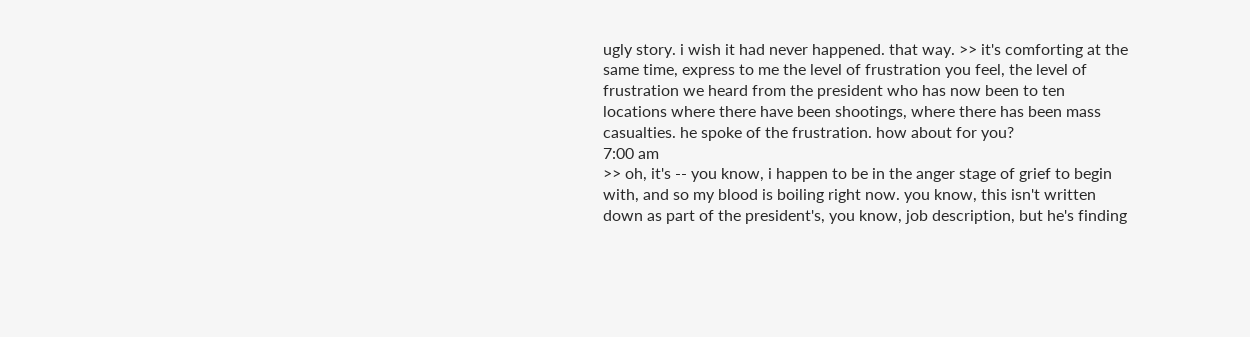ugly story. i wish it had never happened. that way. >> it's comforting at the same time, express to me the level of frustration you feel, the level of frustration we heard from the president who has now been to ten locations where there have been shootings, where there has been mass casualties. he spoke of the frustration. how about for you?
7:00 am
>> oh, it's -- you know, i happen to be in the anger stage of grief to begin with, and so my blood is boiling right now. you know, this isn't written down as part of the president's, you know, job description, but he's finding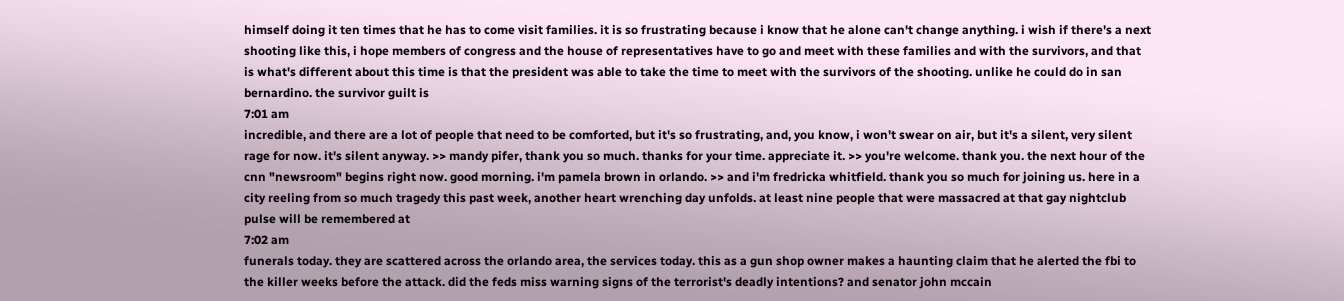himself doing it ten times that he has to come visit families. it is so frustrating because i know that he alone can't change anything. i wish if there's a next shooting like this, i hope members of congress and the house of representatives have to go and meet with these families and with the survivors, and that is what's different about this time is that the president was able to take the time to meet with the survivors of the shooting. unlike he could do in san bernardino. the survivor guilt is
7:01 am
incredible, and there are a lot of people that need to be comforted, but it's so frustrating, and, you know, i won't swear on air, but it's a silent, very silent rage for now. it's silent anyway. >> mandy pifer, thank you so much. thanks for your time. appreciate it. >> you're welcome. thank you. the next hour of the cnn "newsroom" begins right now. good morning. i'm pamela brown in orlando. >> and i'm fredricka whitfield. thank you so much for joining us. here in a city reeling from so much tragedy this past week, another heart wrenching day unfolds. at least nine people that were massacred at that gay nightclub pulse will be remembered at
7:02 am
funerals today. they are scattered across the orlando area, the services today. this as a gun shop owner makes a haunting claim that he alerted the fbi to the killer weeks before the attack. did the feds miss warning signs of the terrorist's deadly intentions? and senator john mccain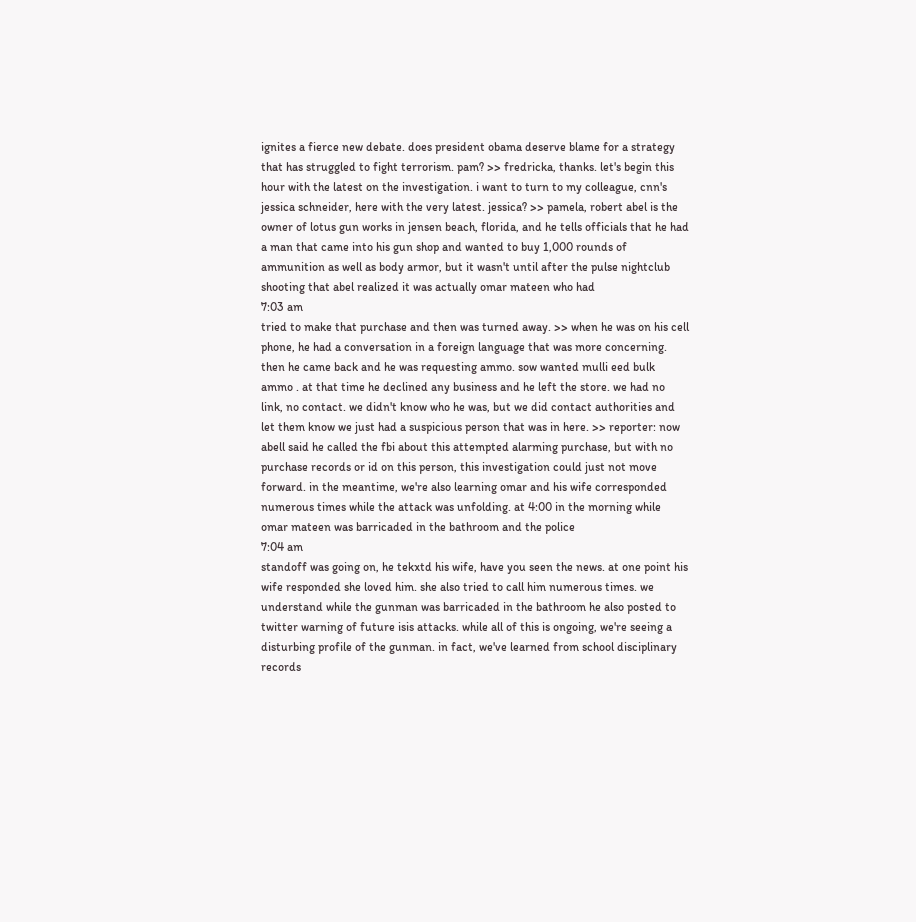ignites a fierce new debate. does president obama deserve blame for a strategy that has struggled to fight terrorism. pam? >> fredricka, thanks. let's begin this hour with the latest on the investigation. i want to turn to my colleague, cnn's jessica schneider, here with the very latest. jessica? >> pamela, robert abel is the owner of lotus gun works in jensen beach, florida, and he tells officials that he had a man that came into his gun shop and wanted to buy 1,000 rounds of ammunition as well as body armor, but it wasn't until after the pulse nightclub shooting that abel realized it was actually omar mateen who had
7:03 am
tried to make that purchase and then was turned away. >> when he was on his cell phone, he had a conversation in a foreign language that was more concerning. then he came back and he was requesting ammo. sow wanted mulli eed bulk ammo . at that time he declined any business and he left the store. we had no link, no contact. we didn't know who he was, but we did contact authorities and let them know we just had a suspicious person that was in here. >> reporter: now abell said he called the fbi about this attempted alarming purchase, but with no purchase records or id on this person, this investigation could just not move forward. in the meantime, we're also learning omar and his wife corresponded numerous times while the attack was unfolding. at 4:00 in the morning while omar mateen was barricaded in the bathroom and the police
7:04 am
standoff was going on, he tekxtd his wife, have you seen the news. at one point his wife responded she loved him. she also tried to call him numerous times. we understand while the gunman was barricaded in the bathroom he also posted to twitter warning of future isis attacks. while all of this is ongoing, we're seeing a disturbing profile of the gunman. in fact, we've learned from school disciplinary records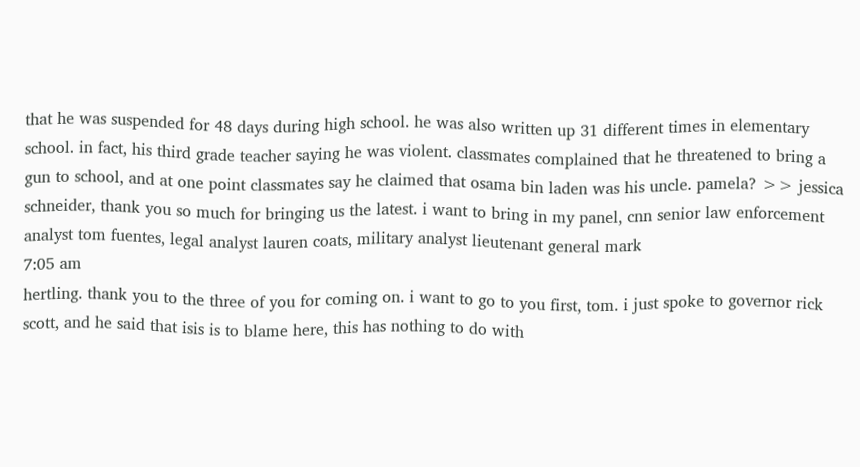that he was suspended for 48 days during high school. he was also written up 31 different times in elementary school. in fact, his third grade teacher saying he was violent. classmates complained that he threatened to bring a gun to school, and at one point classmates say he claimed that osama bin laden was his uncle. pamela? >> jessica schneider, thank you so much for bringing us the latest. i want to bring in my panel, cnn senior law enforcement analyst tom fuentes, legal analyst lauren coats, military analyst lieutenant general mark
7:05 am
hertling. thank you to the three of you for coming on. i want to go to you first, tom. i just spoke to governor rick scott, and he said that isis is to blame here, this has nothing to do with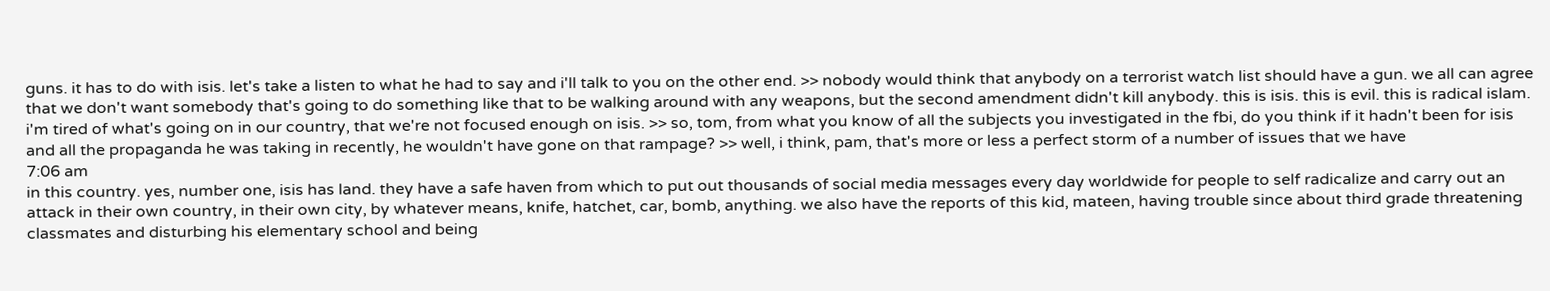guns. it has to do with isis. let's take a listen to what he had to say and i'll talk to you on the other end. >> nobody would think that anybody on a terrorist watch list should have a gun. we all can agree that we don't want somebody that's going to do something like that to be walking around with any weapons, but the second amendment didn't kill anybody. this is isis. this is evil. this is radical islam. i'm tired of what's going on in our country, that we're not focused enough on isis. >> so, tom, from what you know of all the subjects you investigated in the fbi, do you think if it hadn't been for isis and all the propaganda he was taking in recently, he wouldn't have gone on that rampage? >> well, i think, pam, that's more or less a perfect storm of a number of issues that we have
7:06 am
in this country. yes, number one, isis has land. they have a safe haven from which to put out thousands of social media messages every day worldwide for people to self radicalize and carry out an attack in their own country, in their own city, by whatever means, knife, hatchet, car, bomb, anything. we also have the reports of this kid, mateen, having trouble since about third grade threatening classmates and disturbing his elementary school and being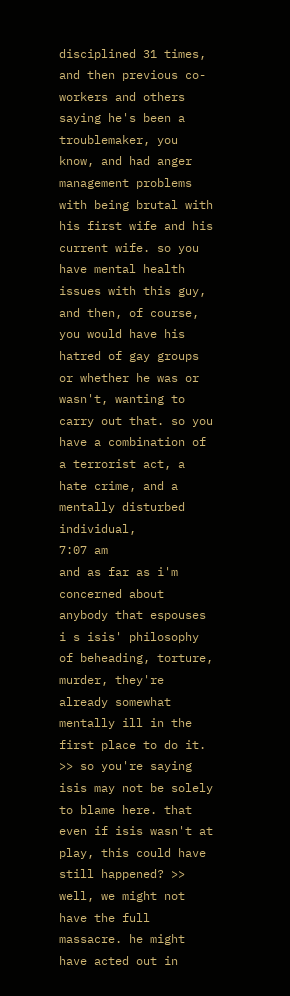disciplined 31 times, and then previous co-workers and others saying he's been a troublemaker, you know, and had anger management problems with being brutal with his first wife and his current wife. so you have mental health issues with this guy, and then, of course, you would have his hatred of gay groups or whether he was or wasn't, wanting to carry out that. so you have a combination of a terrorist act, a hate crime, and a mentally disturbed individual,
7:07 am
and as far as i'm concerned about anybody that espouses i s isis' philosophy of beheading, torture, murder, they're already somewhat mentally ill in the first place to do it. >> so you're saying isis may not be solely to blame here. that even if isis wasn't at play, this could have still happened? >> well, we might not have the full massacre. he might have acted out in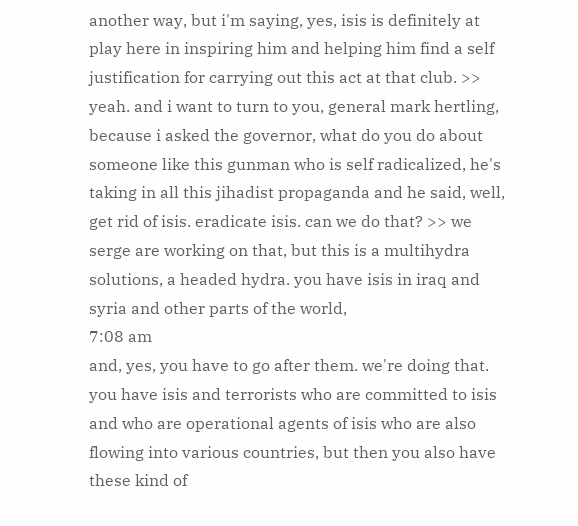another way, but i'm saying, yes, isis is definitely at play here in inspiring him and helping him find a self justification for carrying out this act at that club. >> yeah. and i want to turn to you, general mark hertling, because i asked the governor, what do you do about someone like this gunman who is self radicalized, he's taking in all this jihadist propaganda and he said, well, get rid of isis. eradicate isis. can we do that? >> we serge are working on that, but this is a multihydra solutions, a headed hydra. you have isis in iraq and syria and other parts of the world,
7:08 am
and, yes, you have to go after them. we're doing that. you have isis and terrorists who are committed to isis and who are operational agents of isis who are also flowing into various countries, but then you also have these kind of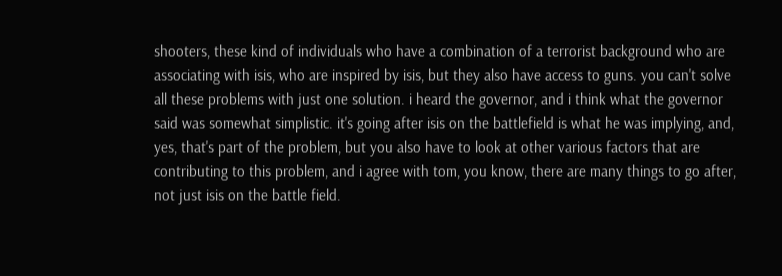shooters, these kind of individuals who have a combination of a terrorist background who are associating with isis, who are inspired by isis, but they also have access to guns. you can't solve all these problems with just one solution. i heard the governor, and i think what the governor said was somewhat simplistic. it's going after isis on the battlefield is what he was implying, and, yes, that's part of the problem, but you also have to look at other various factors that are contributing to this problem, and i agree with tom, you know, there are many things to go after, not just isis on the battle field.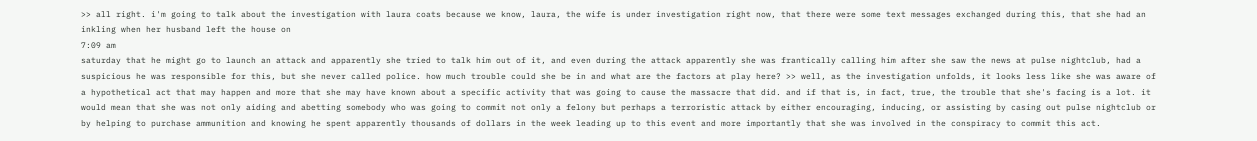>> all right. i'm going to talk about the investigation with laura coats because we know, laura, the wife is under investigation right now, that there were some text messages exchanged during this, that she had an inkling when her husband left the house on
7:09 am
saturday that he might go to launch an attack and apparently she tried to talk him out of it, and even during the attack apparently she was frantically calling him after she saw the news at pulse nightclub, had a suspicious he was responsible for this, but she never called police. how much trouble could she be in and what are the factors at play here? >> well, as the investigation unfolds, it looks less like she was aware of a hypothetical act that may happen and more that she may have known about a specific activity that was going to cause the massacre that did. and if that is, in fact, true, the trouble that she's facing is a lot. it would mean that she was not only aiding and abetting somebody who was going to commit not only a felony but perhaps a terroristic attack by either encouraging, inducing, or assisting by casing out pulse nightclub or by helping to purchase ammunition and knowing he spent apparently thousands of dollars in the week leading up to this event and more importantly that she was involved in the conspiracy to commit this act.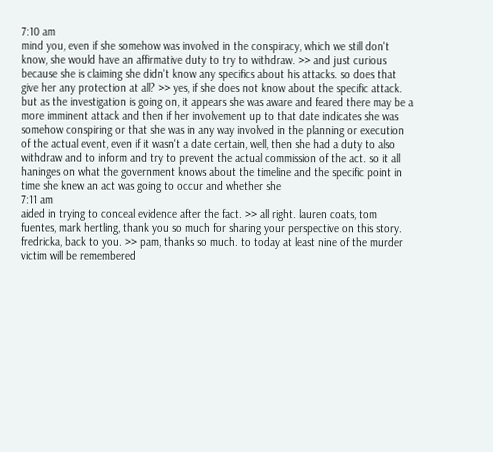7:10 am
mind you, even if she somehow was involved in the conspiracy, which we still don't know, she would have an affirmative duty to try to withdraw. >> and just curious because she is claiming she didn't know any specifics about his attacks. so does that give her any protection at all? >> yes, if she does not know about the specific attack. but as the investigation is going on, it appears she was aware and feared there may be a more imminent attack and then if her involvement up to that date indicates she was somehow conspiring or that she was in any way involved in the planning or execution of the actual event, even if it wasn't a date certain, well, then she had a duty to also withdraw and to inform and try to prevent the actual commission of the act. so it all haninges on what the government knows about the timeline and the specific point in time she knew an act was going to occur and whether she
7:11 am
aided in trying to conceal evidence after the fact. >> all right. lauren coats, tom fuentes, mark hertling, thank you so much for sharing your perspective on this story. fredricka, back to you. >> pam, thanks so much. to today at least nine of the murder victim will be remembered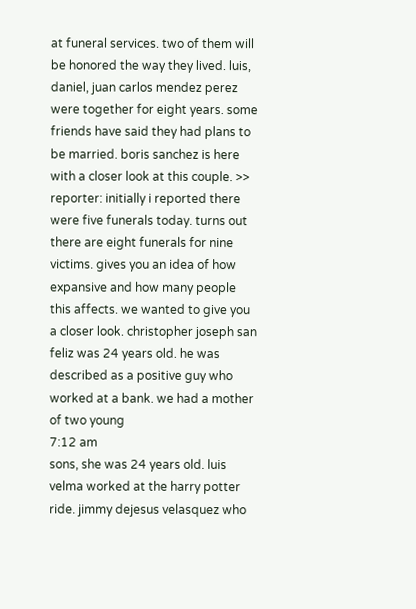at funeral services. two of them will be honored the way they lived. luis, daniel, juan carlos mendez perez were together for eight years. some friends have said they had plans to be married. boris sanchez is here with a closer look at this couple. >> reporter: initially i reported there were five funerals today. turns out there are eight funerals for nine victims. gives you an idea of how expansive and how many people this affects. we wanted to give you a closer look. christopher joseph san feliz was 24 years old. he was described as a positive guy who worked at a bank. we had a mother of two young
7:12 am
sons, she was 24 years old. luis velma worked at the harry potter ride. jimmy dejesus velasquez who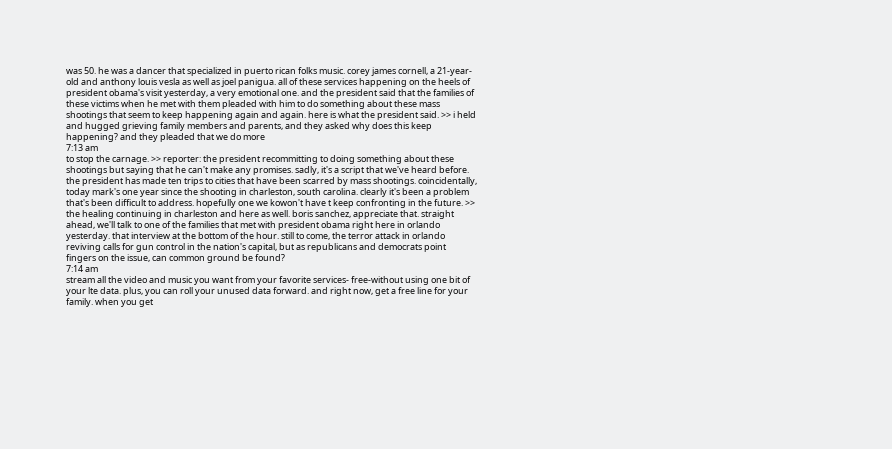was 50. he was a dancer that specialized in puerto rican folks music. corey james cornell, a 21-year-old and anthony louis vesla as well as joel panigua. all of these services happening on the heels of president obama's visit yesterday, a very emotional one. and the president said that the families of these victims when he met with them pleaded with him to do something about these mass shootings that seem to keep happening again and again. here is what the president said. >> i held and hugged grieving family members and parents, and they asked why does this keep happening? and they pleaded that we do more
7:13 am
to stop the carnage. >> reporter: the president recommitting to doing something about these shootings but saying that he can't make any promises. sadly, it's a script that we've heard before. the president has made ten trips to cities that have been scarred by mass shootings. coincidentally, today mark's one year since the shooting in charleston, south carolina. clearly it's been a problem that's been difficult to address. hopefully one we kowon't have t keep confronting in the future. >> the healing continuing in charleston and here as well. boris sanchez, appreciate that. straight ahead, we'll talk to one of the families that met with president obama right here in orlando yesterday. that interview at the bottom of the hour. still to come, the terror attack in orlando reviving calls for gun control in the nation's capital, but as republicans and democrats point fingers on the issue, can common ground be found?
7:14 am
stream all the video and music you want from your favorite services- free-without using one bit of your lte data. plus, you can roll your unused data forward. and right now, get a free line for your family. when you get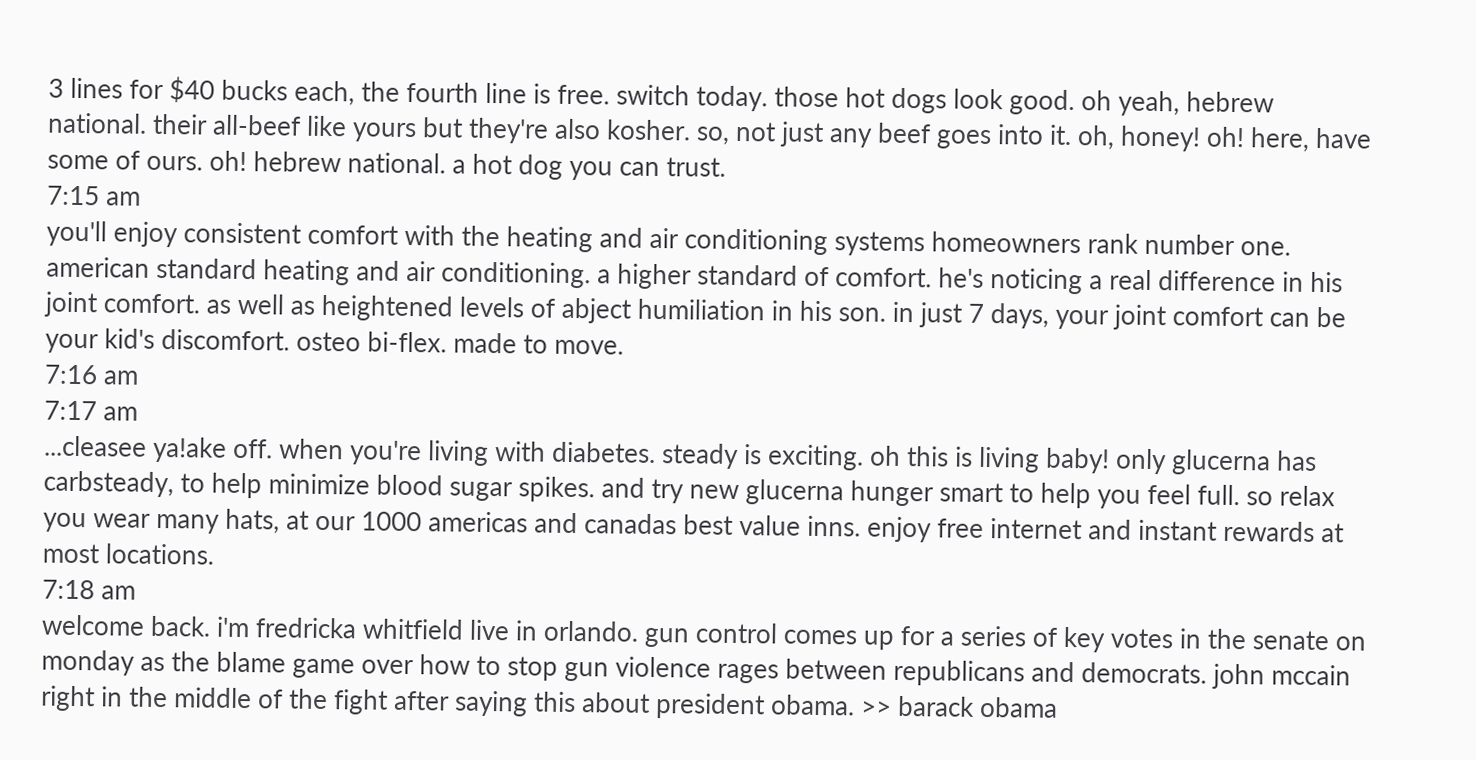3 lines for $40 bucks each, the fourth line is free. switch today. those hot dogs look good. oh yeah, hebrew national. their all-beef like yours but they're also kosher. so, not just any beef goes into it. oh, honey! oh! here, have some of ours. oh! hebrew national. a hot dog you can trust.
7:15 am
you'll enjoy consistent comfort with the heating and air conditioning systems homeowners rank number one. american standard heating and air conditioning. a higher standard of comfort. he's noticing a real difference in his joint comfort. as well as heightened levels of abject humiliation in his son. in just 7 days, your joint comfort can be your kid's discomfort. osteo bi-flex. made to move.
7:16 am
7:17 am
...cleasee ya!ake off. when you're living with diabetes. steady is exciting. oh this is living baby! only glucerna has carbsteady, to help minimize blood sugar spikes. and try new glucerna hunger smart to help you feel full. so relax you wear many hats, at our 1000 americas and canadas best value inns. enjoy free internet and instant rewards at most locations.
7:18 am
welcome back. i'm fredricka whitfield live in orlando. gun control comes up for a series of key votes in the senate on monday as the blame game over how to stop gun violence rages between republicans and democrats. john mccain right in the middle of the fight after saying this about president obama. >> barack obama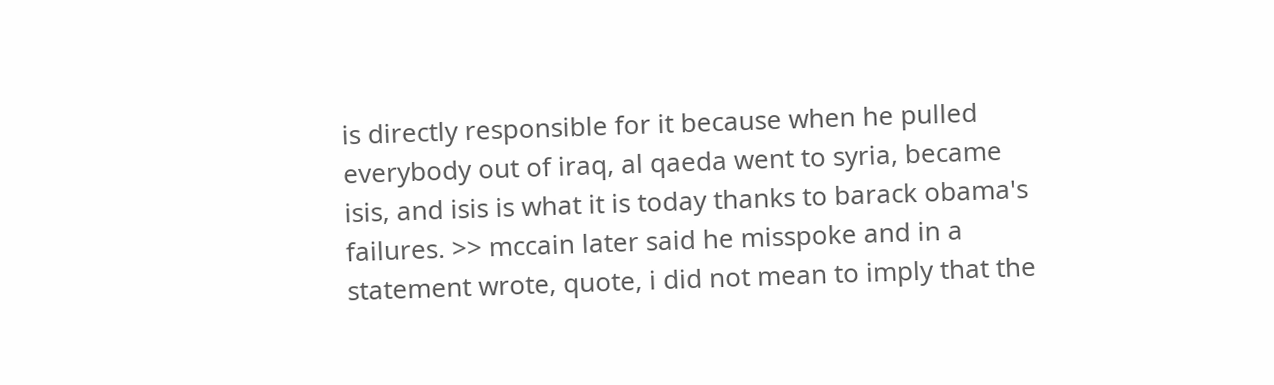is directly responsible for it because when he pulled everybody out of iraq, al qaeda went to syria, became isis, and isis is what it is today thanks to barack obama's failures. >> mccain later said he misspoke and in a statement wrote, quote, i did not mean to imply that the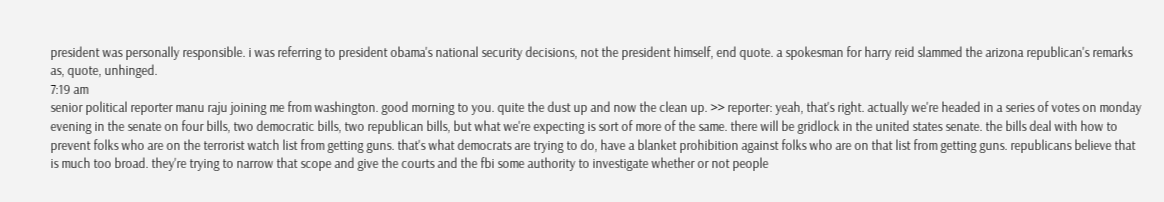president was personally responsible. i was referring to president obama's national security decisions, not the president himself, end quote. a spokesman for harry reid slammed the arizona republican's remarks as, quote, unhinged.
7:19 am
senior political reporter manu raju joining me from washington. good morning to you. quite the dust up and now the clean up. >> reporter: yeah, that's right. actually we're headed in a series of votes on monday evening in the senate on four bills, two democratic bills, two republican bills, but what we're expecting is sort of more of the same. there will be gridlock in the united states senate. the bills deal with how to prevent folks who are on the terrorist watch list from getting guns. that's what democrats are trying to do, have a blanket prohibition against folks who are on that list from getting guns. republicans believe that is much too broad. they're trying to narrow that scope and give the courts and the fbi some authority to investigate whether or not people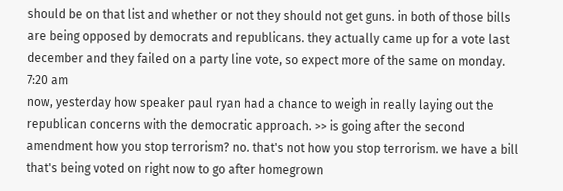should be on that list and whether or not they should not get guns. in both of those bills are being opposed by democrats and republicans. they actually came up for a vote last december and they failed on a party line vote, so expect more of the same on monday.
7:20 am
now, yesterday how speaker paul ryan had a chance to weigh in really laying out the republican concerns with the democratic approach. >> is going after the second amendment how you stop terrorism? no. that's not how you stop terrorism. we have a bill that's being voted on right now to go after homegrown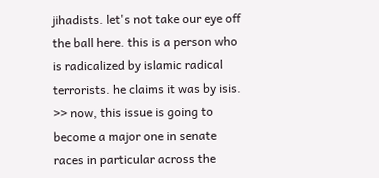jihadists. let's not take our eye off the ball here. this is a person who is radicalized by islamic radical terrorists. he claims it was by isis. >> now, this issue is going to become a major one in senate races in particular across the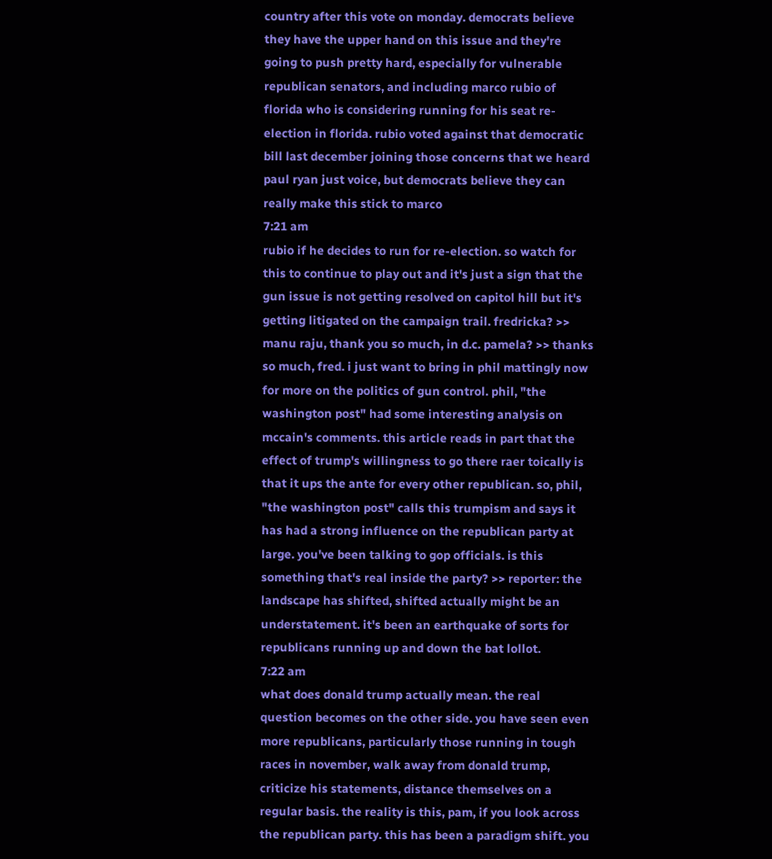country after this vote on monday. democrats believe they have the upper hand on this issue and they're going to push pretty hard, especially for vulnerable republican senators, and including marco rubio of florida who is considering running for his seat re-election in florida. rubio voted against that democratic bill last december joining those concerns that we heard paul ryan just voice, but democrats believe they can really make this stick to marco
7:21 am
rubio if he decides to run for re-election. so watch for this to continue to play out and it's just a sign that the gun issue is not getting resolved on capitol hill but it's getting litigated on the campaign trail. fredricka? >> manu raju, thank you so much, in d.c. pamela? >> thanks so much, fred. i just want to bring in phil mattingly now for more on the politics of gun control. phil, "the washington post" had some interesting analysis on mccain's comments. this article reads in part that the effect of trump's willingness to go there raer toically is that it ups the ante for every other republican. so, phil, "the washington post" calls this trumpism and says it has had a strong influence on the republican party at large. you've been talking to gop officials. is this something that's real inside the party? >> reporter: the landscape has shifted, shifted actually might be an understatement. it's been an earthquake of sorts for republicans running up and down the bat lollot.
7:22 am
what does donald trump actually mean. the real question becomes on the other side. you have seen even more republicans, particularly those running in tough races in november, walk away from donald trump, criticize his statements, distance themselves on a regular basis. the reality is this, pam, if you look across the republican party. this has been a paradigm shift. you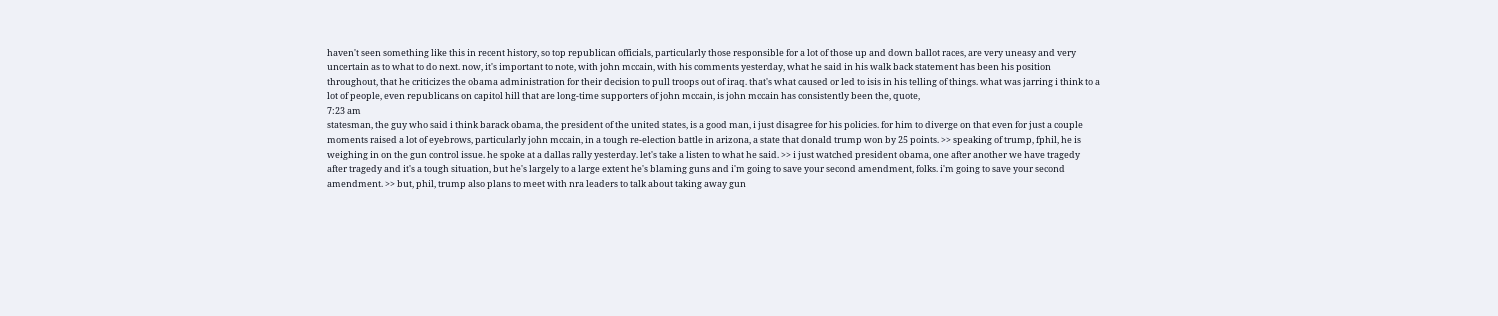haven't seen something like this in recent history, so top republican officials, particularly those responsible for a lot of those up and down ballot races, are very uneasy and very uncertain as to what to do next. now, it's important to note, with john mccain, with his comments yesterday, what he said in his walk back statement has been his position throughout, that he criticizes the obama administration for their decision to pull troops out of iraq. that's what caused or led to isis in his telling of things. what was jarring i think to a lot of people, even republicans on capitol hill that are long-time supporters of john mccain, is john mccain has consistently been the, quote,
7:23 am
statesman, the guy who said i think barack obama, the president of the united states, is a good man, i just disagree for his policies. for him to diverge on that even for just a couple moments raised a lot of eyebrows, particularly john mccain, in a tough re-election battle in arizona, a state that donald trump won by 25 points. >> speaking of trump, fphil, he is weighing in on the gun control issue. he spoke at a dallas rally yesterday. let's take a listen to what he said. >> i just watched president obama, one after another we have tragedy after tragedy and it's a tough situation, but he's largely to a large extent he's blaming guns and i'm going to save your second amendment, folks. i'm going to save your second amendment. >> but, phil, trump also plans to meet with nra leaders to talk about taking away gun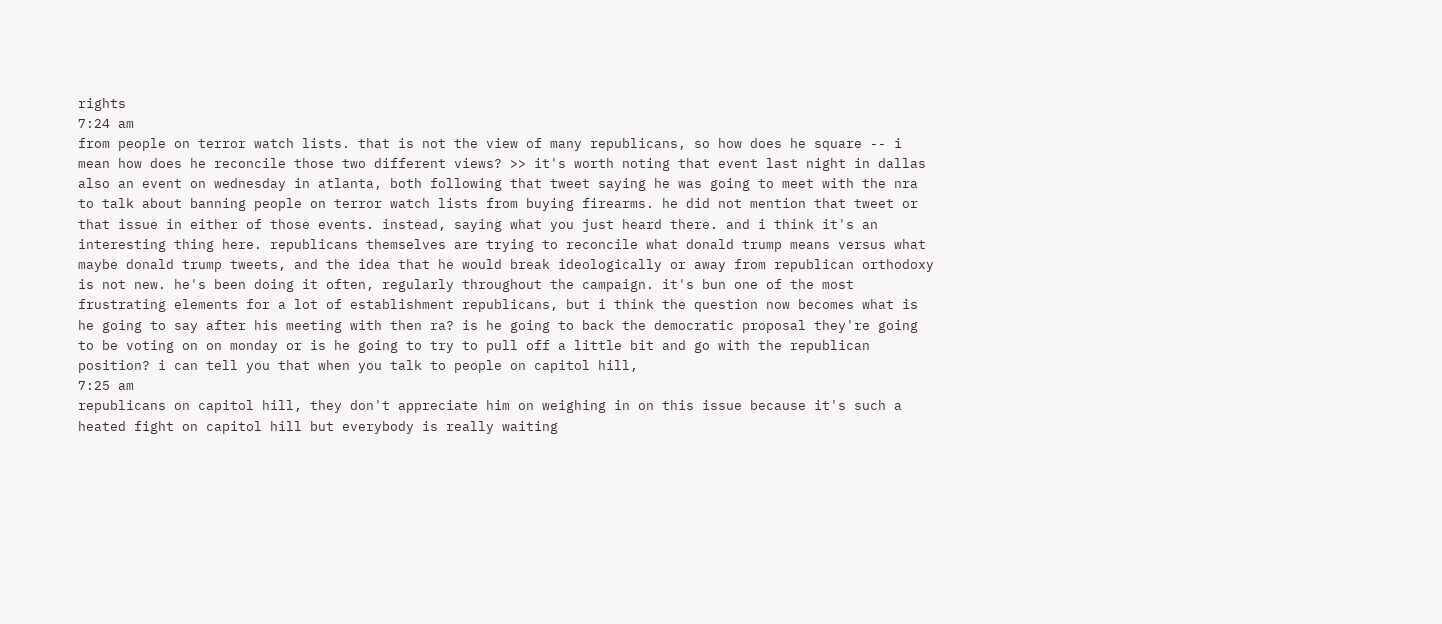rights
7:24 am
from people on terror watch lists. that is not the view of many republicans, so how does he square -- i mean how does he reconcile those two different views? >> it's worth noting that event last night in dallas also an event on wednesday in atlanta, both following that tweet saying he was going to meet with the nra to talk about banning people on terror watch lists from buying firearms. he did not mention that tweet or that issue in either of those events. instead, saying what you just heard there. and i think it's an interesting thing here. republicans themselves are trying to reconcile what donald trump means versus what maybe donald trump tweets, and the idea that he would break ideologically or away from republican orthodoxy is not new. he's been doing it often, regularly throughout the campaign. it's bun one of the most frustrating elements for a lot of establishment republicans, but i think the question now becomes what is he going to say after his meeting with then ra? is he going to back the democratic proposal they're going to be voting on on monday or is he going to try to pull off a little bit and go with the republican position? i can tell you that when you talk to people on capitol hill,
7:25 am
republicans on capitol hill, they don't appreciate him on weighing in on this issue because it's such a heated fight on capitol hill but everybody is really waiting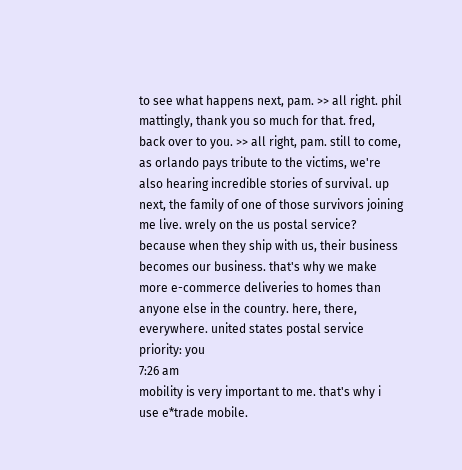to see what happens next, pam. >> all right. phil mattingly, thank you so much for that. fred, back over to you. >> all right, pam. still to come, as orlando pays tribute to the victims, we're also hearing incredible stories of survival. up next, the family of one of those survivors joining me live. wrely on the us postal service? because when they ship with us, their business becomes our business. that's why we make more e-commerce deliveries to homes than anyone else in the country. here, there, everywhere. united states postal service priority: you
7:26 am
mobility is very important to me. that's why i use e*trade mobile.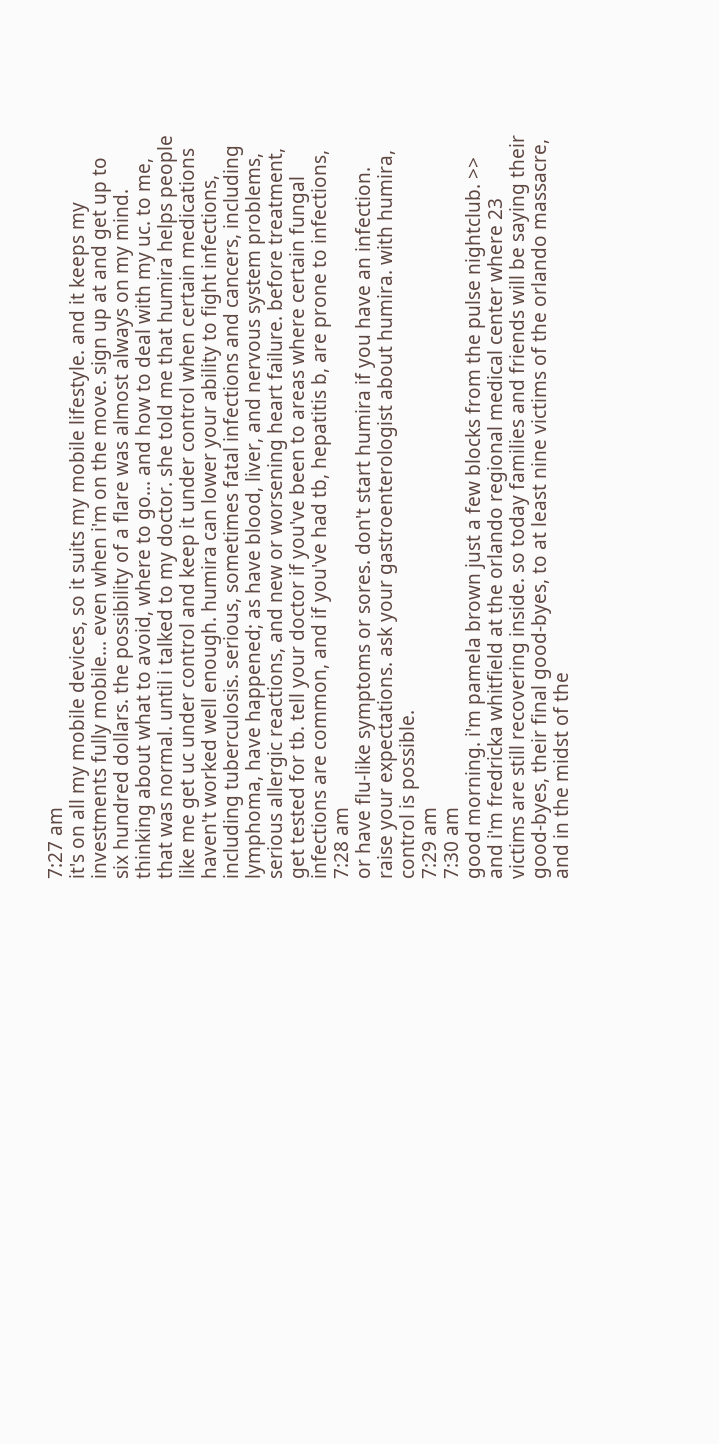7:27 am
it's on all my mobile devices, so it suits my mobile lifestyle. and it keeps my investments fully mobile... even when i'm on the move. sign up at and get up to six hundred dollars. the possibility of a flare was almost always on my mind. thinking about what to avoid, where to go... and how to deal with my uc. to me, that was normal. until i talked to my doctor. she told me that humira helps people like me get uc under control and keep it under control when certain medications haven't worked well enough. humira can lower your ability to fight infections, including tuberculosis. serious, sometimes fatal infections and cancers, including lymphoma, have happened; as have blood, liver, and nervous system problems, serious allergic reactions, and new or worsening heart failure. before treatment, get tested for tb. tell your doctor if you've been to areas where certain fungal infections are common, and if you've had tb, hepatitis b, are prone to infections,
7:28 am
or have flu-like symptoms or sores. don't start humira if you have an infection. raise your expectations. ask your gastroenterologist about humira. with humira, control is possible.
7:29 am
7:30 am
good morning. i'm pamela brown just a few blocks from the pulse nightclub. >> and i'm fredricka whitfield at the orlando regional medical center where 23 victims are still recovering inside. so today families and friends will be saying their good-byes, their final good-byes, to at least nine victims of the orlando massacre, and in the midst of the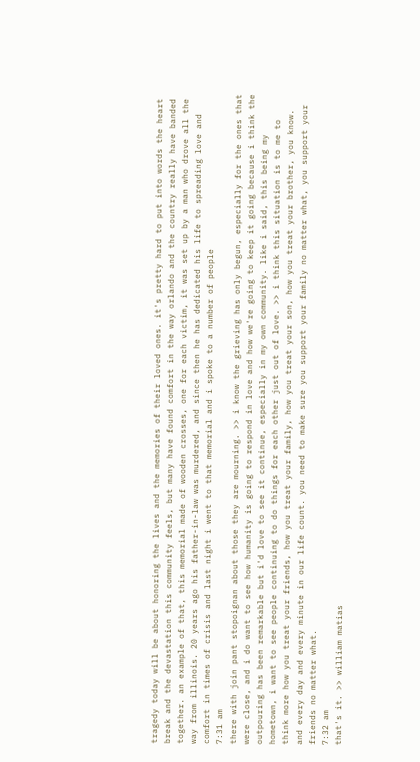tragedy today will be about honoring the lives and the memories of their loved ones. it's pretty hard to put into words the heart break and the devastation this community feels, but many have found comfort in the way orlando and the country really have banded together. an example of that, this memorial made of wooden crosses, one for each victim, it was set up by a man who drove all the way from illinois. 20 years ago his father-in-law was murdered, and since then he has dedicated his life to spreading love and comfort in times of crisis and last night i went to that memorial and i spoke to a number of people
7:31 am
there with join pant stopoignan about those they are mourning. >> i know the grieving has only begun, especially for the ones that were close, and i do want to see how humanity is going to respond in love and how we're going to keep it going because i think the outpouring has been remarkable but i'd love to see it continue, especially in my own community. like i said, this being my hometown, i want to see people continuing to do things for each other just out of love. >> i think this situation is to me to think more how you treat your friends, how you treat your family, how you treat your son, how you treat your brother, you know. and every day and every minute in our life count. you need to make sure you support your family no matter what, you support your friends no matter what.
7:32 am
that's it. >> william matias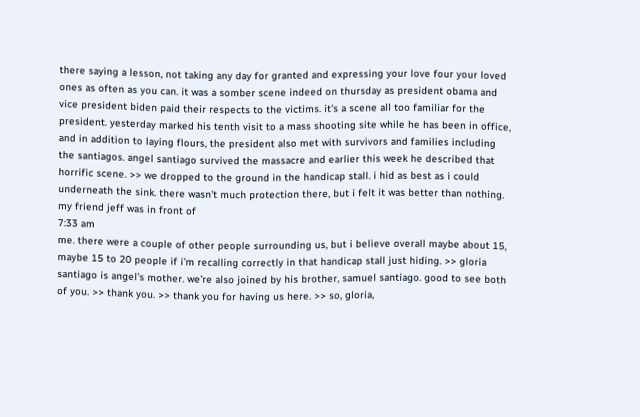there saying a lesson, not taking any day for granted and expressing your love four your loved ones as often as you can. it was a somber scene indeed on thursday as president obama and vice president biden paid their respects to the victims. it's a scene all too familiar for the president. yesterday marked his tenth visit to a mass shooting site while he has been in office, and in addition to laying flours, the president also met with survivors and families including the santiagos. angel santiago survived the massacre and earlier this week he described that horrific scene. >> we dropped to the ground in the handicap stall. i hid as best as i could underneath the sink. there wasn't much protection there, but i felt it was better than nothing. my friend jeff was in front of
7:33 am
me. there were a couple of other people surrounding us, but i believe overall maybe about 15, maybe 15 to 20 people if i'm recalling correctly in that handicap stall just hiding. >> gloria santiago is angel's mother. we're also joined by his brother, samuel santiago. good to see both of you. >> thank you. >> thank you for having us here. >> so, gloria,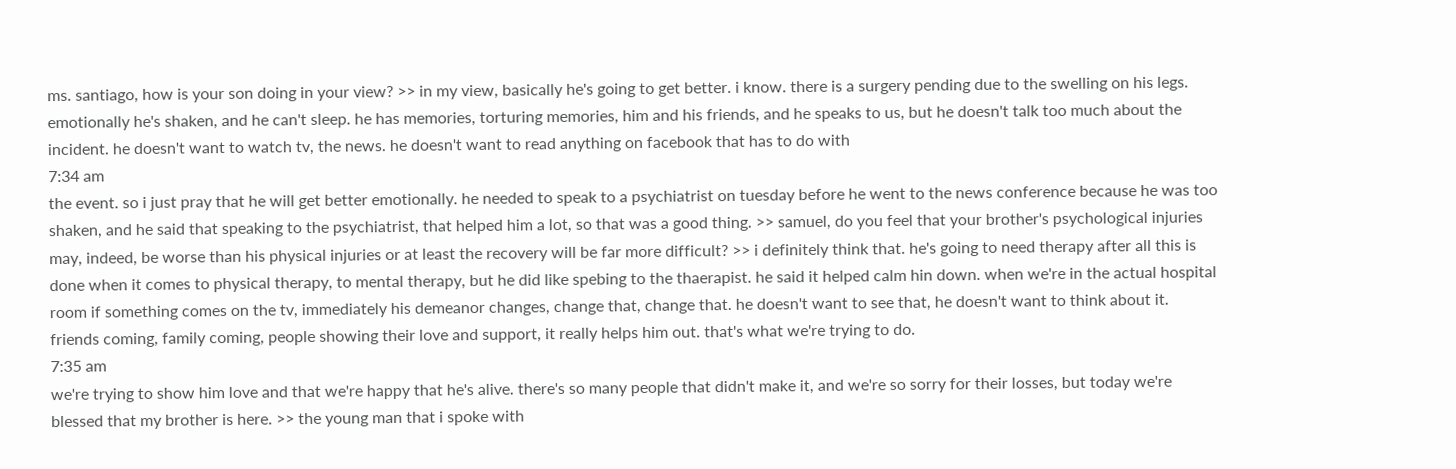ms. santiago, how is your son doing in your view? >> in my view, basically he's going to get better. i know. there is a surgery pending due to the swelling on his legs. emotionally he's shaken, and he can't sleep. he has memories, torturing memories, him and his friends, and he speaks to us, but he doesn't talk too much about the incident. he doesn't want to watch tv, the news. he doesn't want to read anything on facebook that has to do with
7:34 am
the event. so i just pray that he will get better emotionally. he needed to speak to a psychiatrist on tuesday before he went to the news conference because he was too shaken, and he said that speaking to the psychiatrist, that helped him a lot, so that was a good thing. >> samuel, do you feel that your brother's psychological injuries may, indeed, be worse than his physical injuries or at least the recovery will be far more difficult? >> i definitely think that. he's going to need therapy after all this is done when it comes to physical therapy, to mental therapy, but he did like spebing to the thaerapist. he said it helped calm hin down. when we're in the actual hospital room if something comes on the tv, immediately his demeanor changes, change that, change that. he doesn't want to see that, he doesn't want to think about it. friends coming, family coming, people showing their love and support, it really helps him out. that's what we're trying to do.
7:35 am
we're trying to show him love and that we're happy that he's alive. there's so many people that didn't make it, and we're so sorry for their losses, but today we're blessed that my brother is here. >> the young man that i spoke with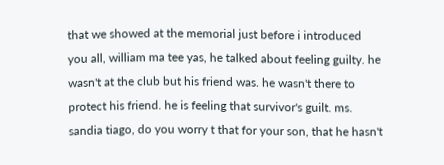that we showed at the memorial just before i introduced you all, william ma tee yas, he talked about feeling guilty. he wasn't at the club but his friend was. he wasn't there to protect his friend. he is feeling that survivor's guilt. ms. sandia tiago, do you worry t that for your son, that he hasn't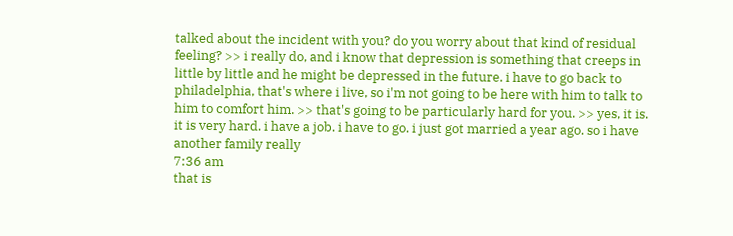talked about the incident with you? do you worry about that kind of residual feeling? >> i really do, and i know that depression is something that creeps in little by little and he might be depressed in the future. i have to go back to philadelphia, that's where i live, so i'm not going to be here with him to talk to him to comfort him. >> that's going to be particularly hard for you. >> yes, it is. it is very hard. i have a job. i have to go. i just got married a year ago. so i have another family really
7:36 am
that is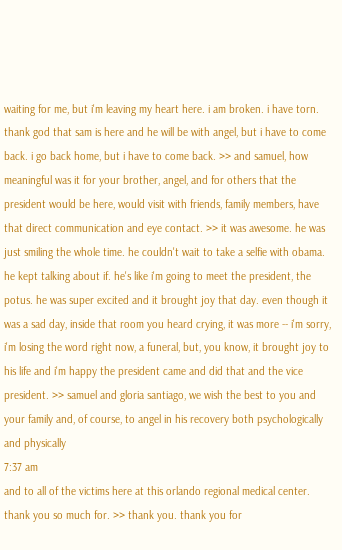waiting for me, but i'm leaving my heart here. i am broken. i have torn. thank god that sam is here and he will be with angel, but i have to come back. i go back home, but i have to come back. >> and samuel, how meaningful was it for your brother, angel, and for others that the president would be here, would visit with friends, family members, have that direct communication and eye contact. >> it was awesome. he was just smiling the whole time. he couldn't wait to take a selfie with obama. he kept talking about if. he's like i'm going to meet the president, the potus. he was super excited and it brought joy that day. even though it was a sad day, inside that room you heard crying, it was more -- i'm sorry, i'm losing the word right now, a funeral, but, you know, it brought joy to his life and i'm happy the president came and did that and the vice president. >> samuel and gloria santiago, we wish the best to you and your family and, of course, to angel in his recovery both psychologically and physically
7:37 am
and to all of the victims here at this orlando regional medical center. thank you so much for. >> thank you. thank you for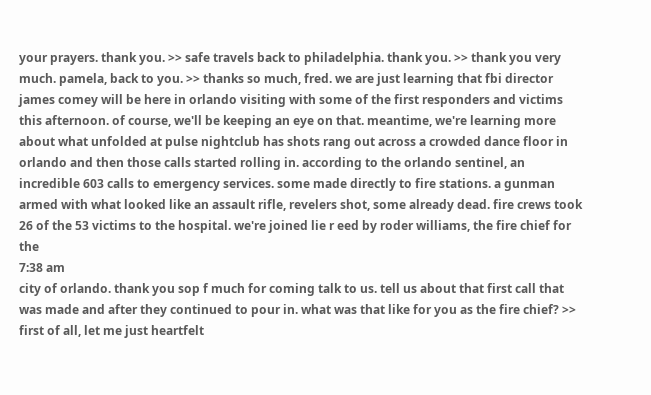your prayers. thank you. >> safe travels back to philadelphia. thank you. >> thank you very much. pamela, back to you. >> thanks so much, fred. we are just learning that fbi director james comey will be here in orlando visiting with some of the first responders and victims this afternoon. of course, we'll be keeping an eye on that. meantime, we're learning more about what unfolded at pulse nightclub has shots rang out across a crowded dance floor in orlando and then those calls started rolling in. according to the orlando sentinel, an incredible 603 calls to emergency services. some made directly to fire stations. a gunman armed with what looked like an assault rifle, revelers shot, some already dead. fire crews took 26 of the 53 victims to the hospital. we're joined lie r eed by roder williams, the fire chief for the
7:38 am
city of orlando. thank you sop f much for coming talk to us. tell us about that first call that was made and after they continued to pour in. what was that like for you as the fire chief? >> first of all, let me just heartfelt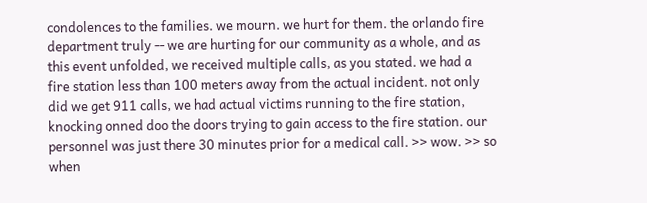condolences to the families. we mourn. we hurt for them. the orlando fire department truly -- we are hurting for our community as a whole, and as this event unfolded, we received multiple calls, as you stated. we had a fire station less than 100 meters away from the actual incident. not only did we get 911 calls, we had actual victims running to the fire station, knocking onned doo the doors trying to gain access to the fire station. our personnel was just there 30 minutes prior for a medical call. >> wow. >> so when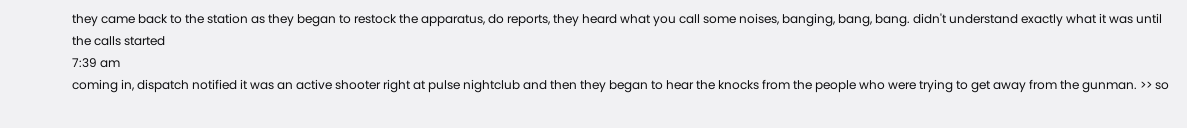they came back to the station as they began to restock the apparatus, do reports, they heard what you call some noises, banging, bang, bang. didn't understand exactly what it was until the calls started
7:39 am
coming in, dispatch notified it was an active shooter right at pulse nightclub and then they began to hear the knocks from the people who were trying to get away from the gunman. >> so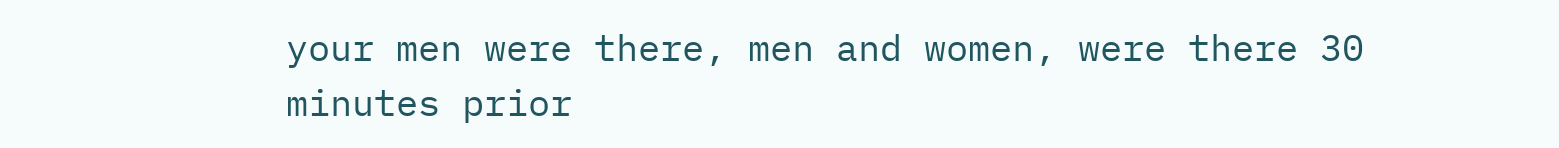your men were there, men and women, were there 30 minutes prior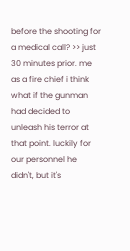before the shooting for a medical call? >> just 30 minutes prior. me as a fire chief i think what if the gunman had decided to unleash his terror at that point. luckily for our personnel he didn't, but it's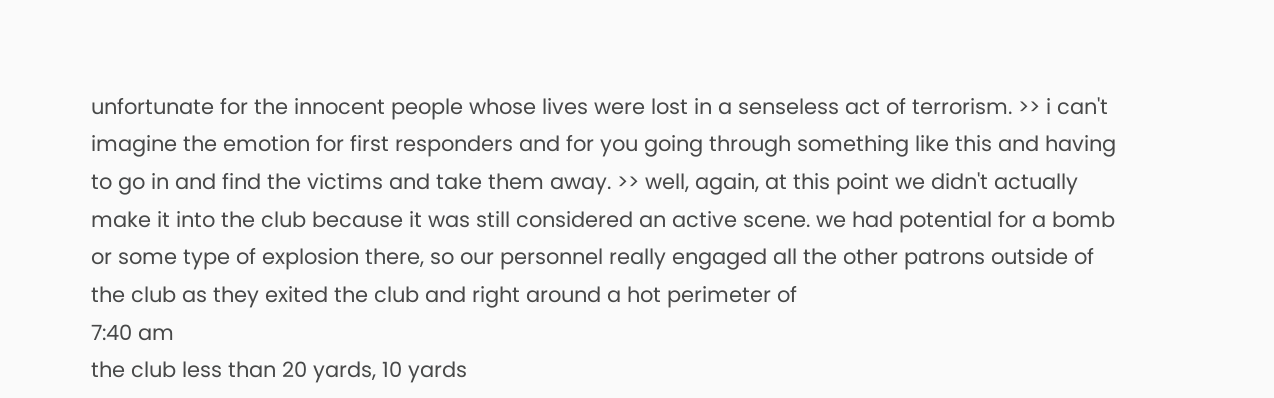unfortunate for the innocent people whose lives were lost in a senseless act of terrorism. >> i can't imagine the emotion for first responders and for you going through something like this and having to go in and find the victims and take them away. >> well, again, at this point we didn't actually make it into the club because it was still considered an active scene. we had potential for a bomb or some type of explosion there, so our personnel really engaged all the other patrons outside of the club as they exited the club and right around a hot perimeter of
7:40 am
the club less than 20 yards, 10 yards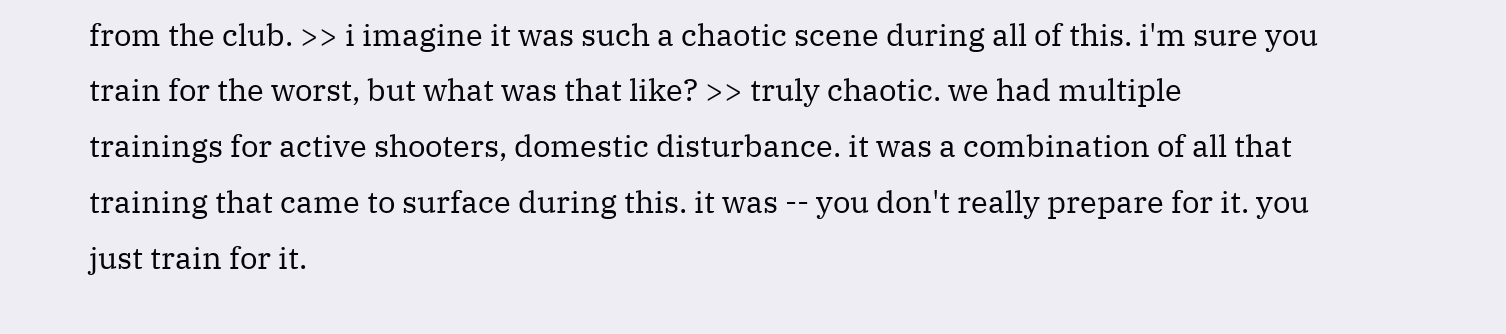from the club. >> i imagine it was such a chaotic scene during all of this. i'm sure you train for the worst, but what was that like? >> truly chaotic. we had multiple trainings for active shooters, domestic disturbance. it was a combination of all that training that came to surface during this. it was -- you don't really prepare for it. you just train for it.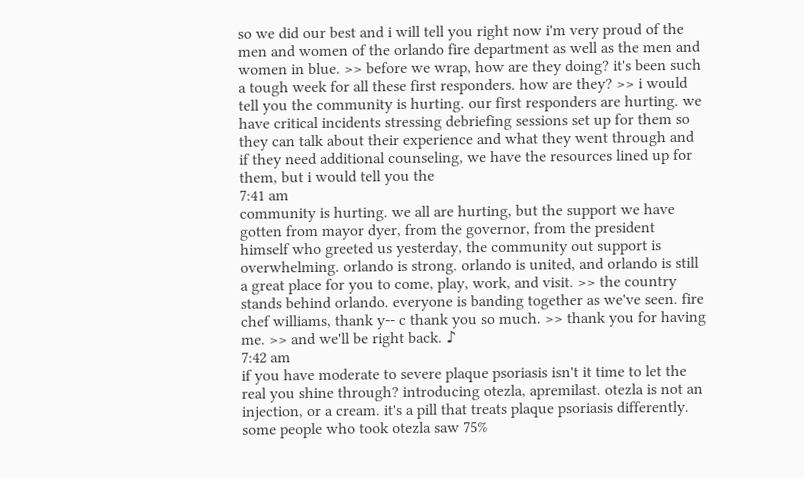so we did our best and i will tell you right now i'm very proud of the men and women of the orlando fire department as well as the men and women in blue. >> before we wrap, how are they doing? it's been such a tough week for all these first responders. how are they? >> i would tell you the community is hurting. our first responders are hurting. we have critical incidents stressing debriefing sessions set up for them so they can talk about their experience and what they went through and if they need additional counseling, we have the resources lined up for them, but i would tell you the
7:41 am
community is hurting. we all are hurting, but the support we have gotten from mayor dyer, from the governor, from the president himself who greeted us yesterday, the community out support is overwhelming. orlando is strong. orlando is united, and orlando is still a great place for you to come, play, work, and visit. >> the country stands behind orlando. everyone is banding together as we've seen. fire chef williams, thank y-- c thank you so much. >> thank you for having me. >> and we'll be right back. ♪
7:42 am
if you have moderate to severe plaque psoriasis isn't it time to let the real you shine through? introducing otezla, apremilast. otezla is not an injection, or a cream. it's a pill that treats plaque psoriasis differently. some people who took otezla saw 75%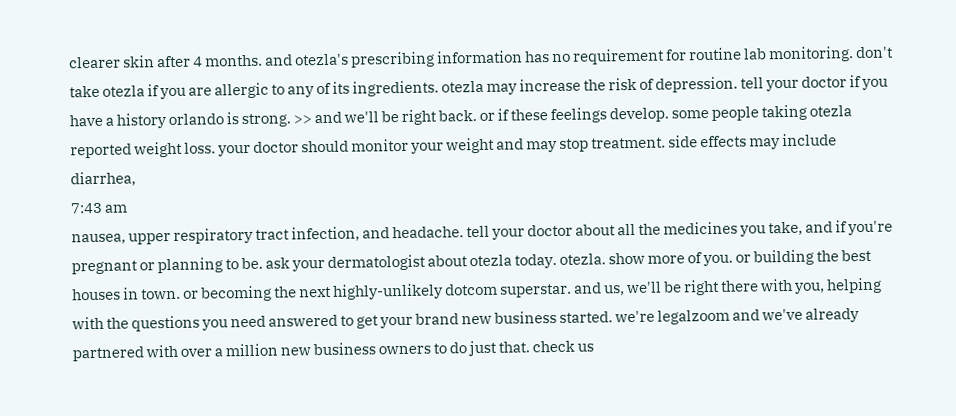clearer skin after 4 months. and otezla's prescribing information has no requirement for routine lab monitoring. don't take otezla if you are allergic to any of its ingredients. otezla may increase the risk of depression. tell your doctor if you have a history orlando is strong. >> and we'll be right back. or if these feelings develop. some people taking otezla reported weight loss. your doctor should monitor your weight and may stop treatment. side effects may include diarrhea,
7:43 am
nausea, upper respiratory tract infection, and headache. tell your doctor about all the medicines you take, and if you're pregnant or planning to be. ask your dermatologist about otezla today. otezla. show more of you. or building the best houses in town. or becoming the next highly-unlikely dotcom superstar. and us, we'll be right there with you, helping with the questions you need answered to get your brand new business started. we're legalzoom and we've already partnered with over a million new business owners to do just that. check us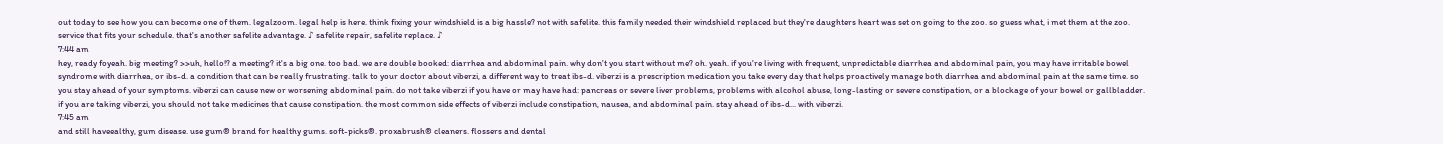out today to see how you can become one of them. legalzoom. legal help is here. think fixing your windshield is a big hassle? not with safelite. this family needed their windshield replaced but they're daughters heart was set on going to the zoo. so guess what, i met them at the zoo. service that fits your schedule. that's another safelite advantage. ♪ safelite repair, safelite replace. ♪
7:44 am
hey, ready foyeah. big meeting? >>uh, hello!? a meeting? it's a big one. too bad. we are double booked: diarrhea and abdominal pain. why don't you start without me? oh. yeah. if you're living with frequent, unpredictable diarrhea and abdominal pain, you may have irritable bowel syndrome with diarrhea, or ibs-d. a condition that can be really frustrating. talk to your doctor about viberzi, a different way to treat ibs-d. viberzi is a prescription medication you take every day that helps proactively manage both diarrhea and abdominal pain at the same time. so you stay ahead of your symptoms. viberzi can cause new or worsening abdominal pain. do not take viberzi if you have or may have had: pancreas or severe liver problems, problems with alcohol abuse, long-lasting or severe constipation, or a blockage of your bowel or gallbladder. if you are taking viberzi, you should not take medicines that cause constipation. the most common side effects of viberzi include constipation, nausea, and abdominal pain. stay ahead of ibs-d... with viberzi.
7:45 am
and still haveealthy, gum disease. use gum® brand for healthy gums. soft-picks®. proxabrush® cleaners. flossers and dental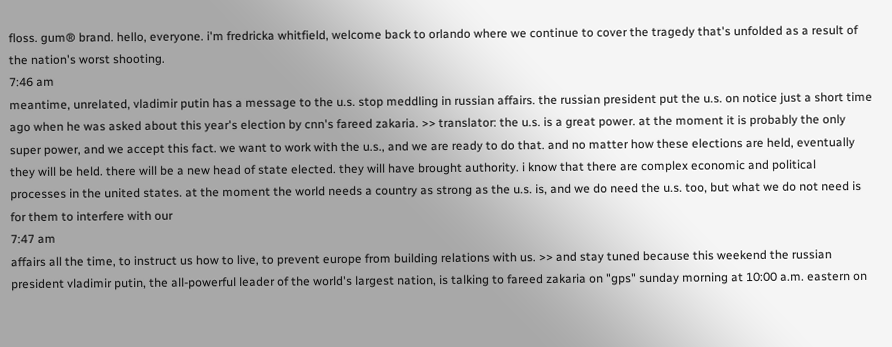floss. gum® brand. hello, everyone. i'm fredricka whitfield, welcome back to orlando where we continue to cover the tragedy that's unfolded as a result of the nation's worst shooting.
7:46 am
meantime, unrelated, vladimir putin has a message to the u.s. stop meddling in russian affairs. the russian president put the u.s. on notice just a short time ago when he was asked about this year's election by cnn's fareed zakaria. >> translator: the u.s. is a great power. at the moment it is probably the only super power, and we accept this fact. we want to work with the u.s., and we are ready to do that. and no matter how these elections are held, eventually they will be held. there will be a new head of state elected. they will have brought authority. i know that there are complex economic and political processes in the united states. at the moment the world needs a country as strong as the u.s. is, and we do need the u.s. too, but what we do not need is for them to interfere with our
7:47 am
affairs all the time, to instruct us how to live, to prevent europe from building relations with us. >> and stay tuned because this weekend the russian president vladimir putin, the all-powerful leader of the world's largest nation, is talking to fareed zakaria on "gps" sunday morning at 10:00 a.m. eastern on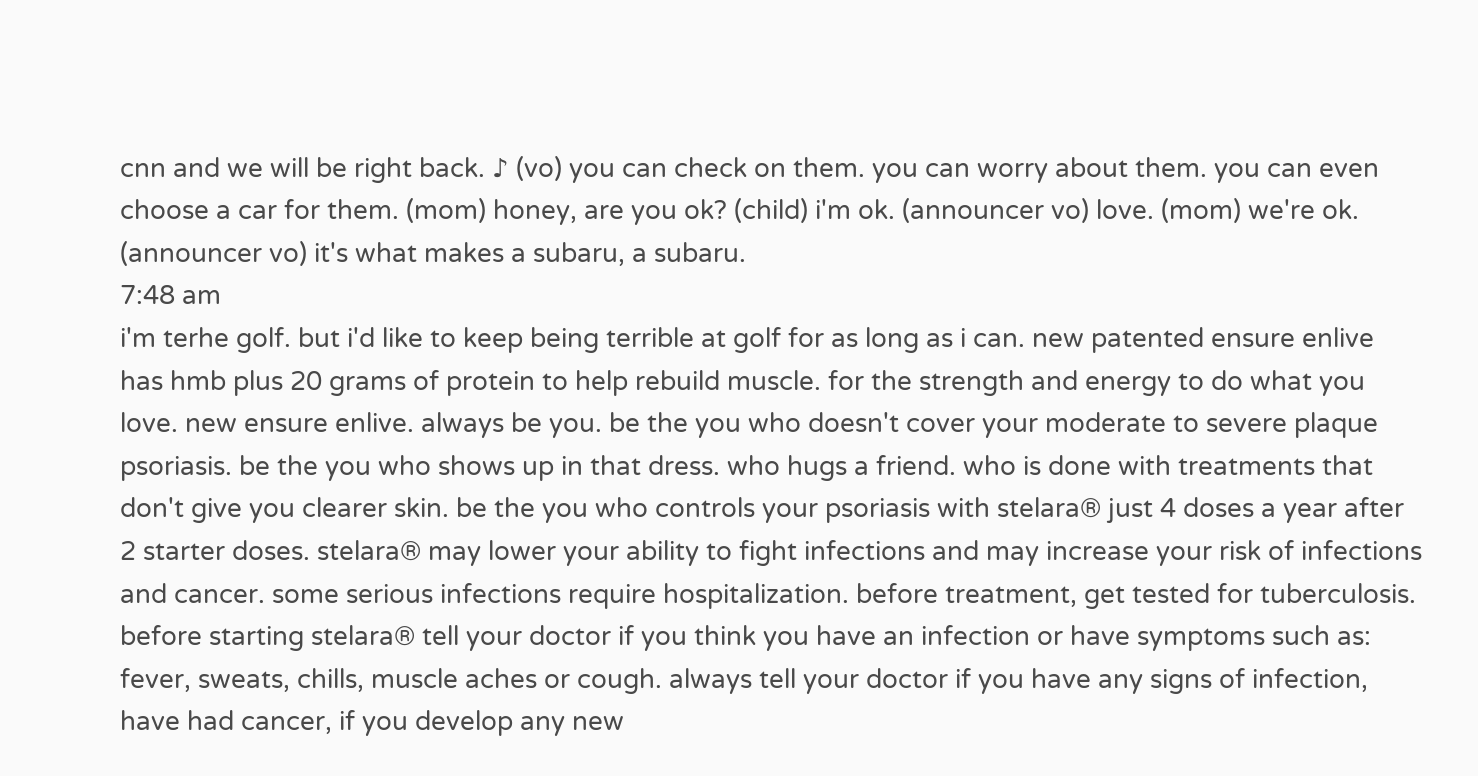cnn and we will be right back. ♪ (vo) you can check on them. you can worry about them. you can even choose a car for them. (mom) honey, are you ok? (child) i'm ok. (announcer vo) love. (mom) we're ok. (announcer vo) it's what makes a subaru, a subaru.
7:48 am
i'm terhe golf. but i'd like to keep being terrible at golf for as long as i can. new patented ensure enlive has hmb plus 20 grams of protein to help rebuild muscle. for the strength and energy to do what you love. new ensure enlive. always be you. be the you who doesn't cover your moderate to severe plaque psoriasis. be the you who shows up in that dress. who hugs a friend. who is done with treatments that don't give you clearer skin. be the you who controls your psoriasis with stelara® just 4 doses a year after 2 starter doses. stelara® may lower your ability to fight infections and may increase your risk of infections and cancer. some serious infections require hospitalization. before treatment, get tested for tuberculosis. before starting stelara® tell your doctor if you think you have an infection or have symptoms such as: fever, sweats, chills, muscle aches or cough. always tell your doctor if you have any signs of infection, have had cancer, if you develop any new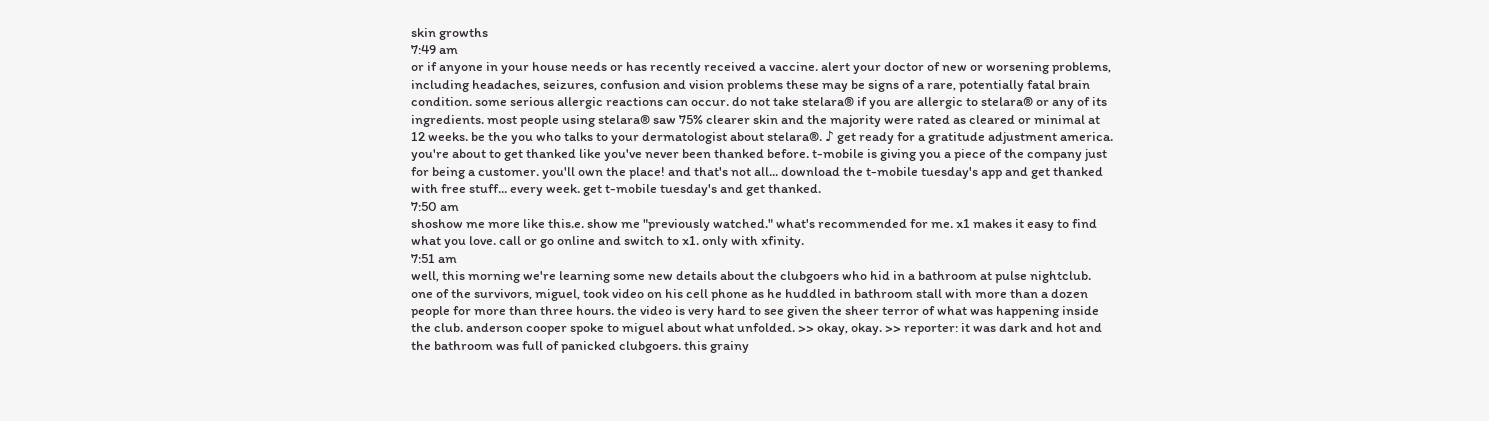skin growths
7:49 am
or if anyone in your house needs or has recently received a vaccine. alert your doctor of new or worsening problems, including headaches, seizures, confusion and vision problems these may be signs of a rare, potentially fatal brain condition. some serious allergic reactions can occur. do not take stelara® if you are allergic to stelara® or any of its ingredients. most people using stelara® saw 75% clearer skin and the majority were rated as cleared or minimal at 12 weeks. be the you who talks to your dermatologist about stelara®. ♪ get ready for a gratitude adjustment america. you're about to get thanked like you've never been thanked before. t-mobile is giving you a piece of the company just for being a customer. you'll own the place! and that's not all... download the t-mobile tuesday's app and get thanked with free stuff... every week. get t-mobile tuesday's and get thanked.
7:50 am
shoshow me more like this.e. show me "previously watched." what's recommended for me. x1 makes it easy to find what you love. call or go online and switch to x1. only with xfinity.
7:51 am
well, this morning we're learning some new details about the clubgoers who hid in a bathroom at pulse nightclub. one of the survivors, miguel, took video on his cell phone as he huddled in bathroom stall with more than a dozen people for more than three hours. the video is very hard to see given the sheer terror of what was happening inside the club. anderson cooper spoke to miguel about what unfolded. >> okay, okay. >> reporter: it was dark and hot and the bathroom was full of panicked clubgoers. this grainy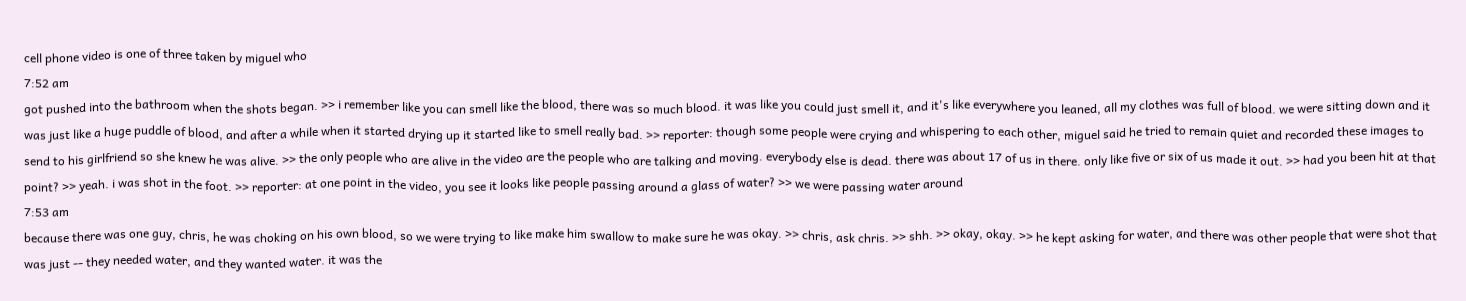cell phone video is one of three taken by miguel who
7:52 am
got pushed into the bathroom when the shots began. >> i remember like you can smell like the blood, there was so much blood. it was like you could just smell it, and it's like everywhere you leaned, all my clothes was full of blood. we were sitting down and it was just like a huge puddle of blood, and after a while when it started drying up it started like to smell really bad. >> reporter: though some people were crying and whispering to each other, miguel said he tried to remain quiet and recorded these images to send to his girlfriend so she knew he was alive. >> the only people who are alive in the video are the people who are talking and moving. everybody else is dead. there was about 17 of us in there. only like five or six of us made it out. >> had you been hit at that point? >> yeah. i was shot in the foot. >> reporter: at one point in the video, you see it looks like people passing around a glass of water? >> we were passing water around
7:53 am
because there was one guy, chris, he was choking on his own blood, so we were trying to like make him swallow to make sure he was okay. >> chris, ask chris. >> shh. >> okay, okay. >> he kept asking for water, and there was other people that were shot that was just -- they needed water, and they wanted water. it was the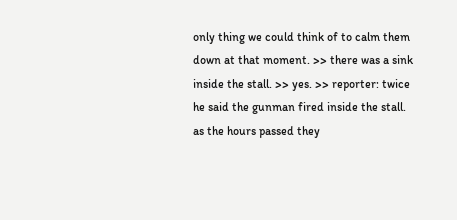only thing we could think of to calm them down at that moment. >> there was a sink inside the stall. >> yes. >> reporter: twice he said the gunman fired inside the stall. as the hours passed they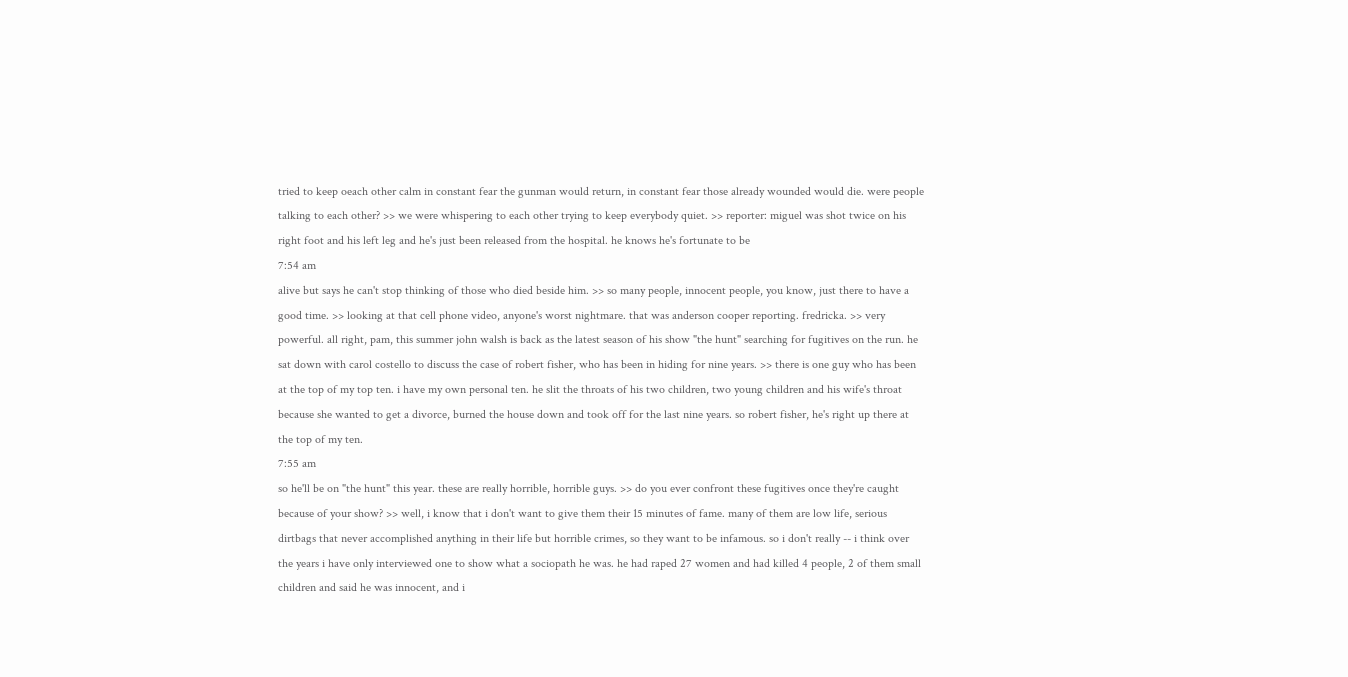tried to keep oeach other calm in constant fear the gunman would return, in constant fear those already wounded would die. were people talking to each other? >> we were whispering to each other trying to keep everybody quiet. >> reporter: miguel was shot twice on his right foot and his left leg and he's just been released from the hospital. he knows he's fortunate to be
7:54 am
alive but says he can't stop thinking of those who died beside him. >> so many people, innocent people, you know, just there to have a good time. >> looking at that cell phone video, anyone's worst nightmare. that was anderson cooper reporting. fredricka. >> very powerful. all right, pam, this summer john walsh is back as the latest season of his show "the hunt" searching for fugitives on the run. he sat down with carol costello to discuss the case of robert fisher, who has been in hiding for nine years. >> there is one guy who has been at the top of my top ten. i have my own personal ten. he slit the throats of his two children, two young children and his wife's throat because she wanted to get a divorce, burned the house down and took off for the last nine years. so robert fisher, he's right up there at the top of my ten.
7:55 am
so he'll be on "the hunt" this year. these are really horrible, horrible guys. >> do you ever confront these fugitives once they're caught because of your show? >> well, i know that i don't want to give them their 15 minutes of fame. many of them are low life, serious dirtbags that never accomplished anything in their life but horrible crimes, so they want to be infamous. so i don't really -- i think over the years i have only interviewed one to show what a sociopath he was. he had raped 27 women and had killed 4 people, 2 of them small children and said he was innocent, and i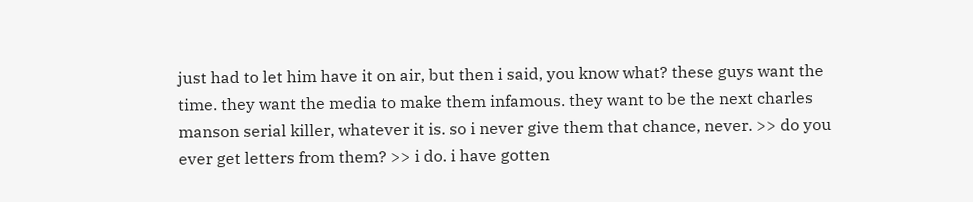just had to let him have it on air, but then i said, you know what? these guys want the time. they want the media to make them infamous. they want to be the next charles manson serial killer, whatever it is. so i never give them that chance, never. >> do you ever get letters from them? >> i do. i have gotten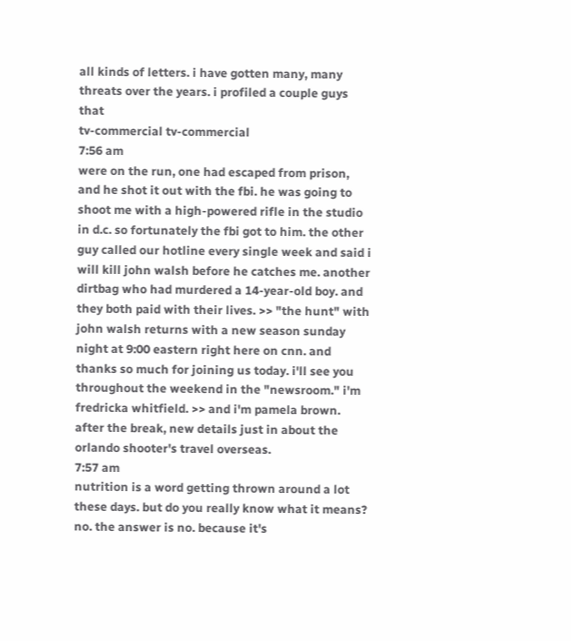all kinds of letters. i have gotten many, many threats over the years. i profiled a couple guys that
tv-commercial tv-commercial
7:56 am
were on the run, one had escaped from prison, and he shot it out with the fbi. he was going to shoot me with a high-powered rifle in the studio in d.c. so fortunately the fbi got to him. the other guy called our hotline every single week and said i will kill john walsh before he catches me. another dirtbag who had murdered a 14-year-old boy. and they both paid with their lives. >> "the hunt" with john walsh returns with a new season sunday night at 9:00 eastern right here on cnn. and thanks so much for joining us today. i'll see you throughout the weekend in the "newsroom." i'm fredricka whitfield. >> and i'm pamela brown. after the break, new details just in about the orlando shooter's travel overseas.
7:57 am
nutrition is a word getting thrown around a lot these days. but do you really know what it means? no. the answer is no. because it's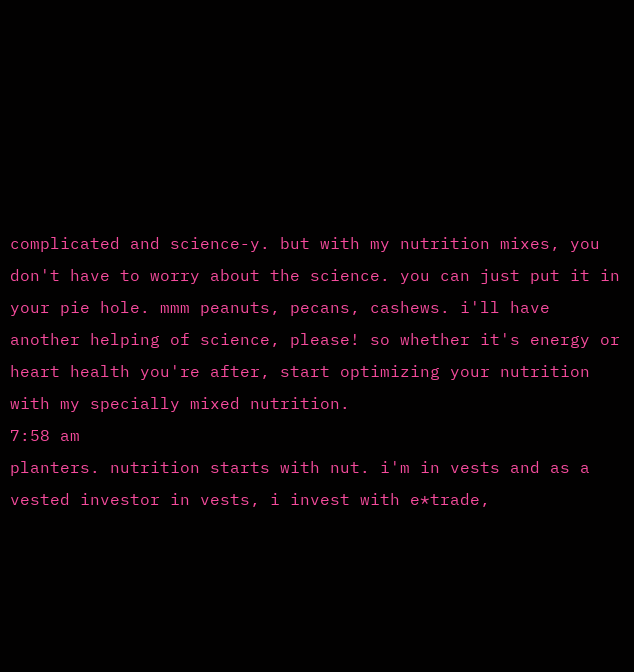complicated and science-y. but with my nutrition mixes, you don't have to worry about the science. you can just put it in your pie hole. mmm peanuts, pecans, cashews. i'll have another helping of science, please! so whether it's energy or heart health you're after, start optimizing your nutrition with my specially mixed nutrition.
7:58 am
planters. nutrition starts with nut. i'm in vests and as a vested investor in vests, i invest with e*trade,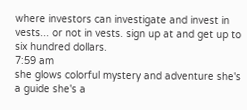where investors can investigate and invest in vests... or not in vests. sign up at and get up to six hundred dollars.
7:59 am
she glows colorful mystery and adventure she's a guide she's a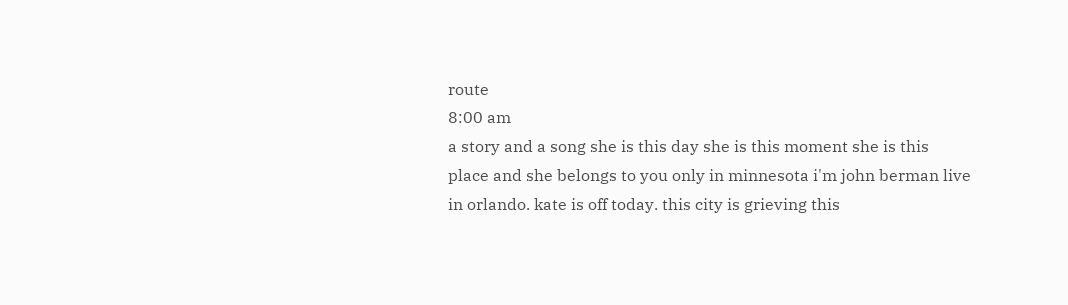route
8:00 am
a story and a song she is this day she is this moment she is this place and she belongs to you only in minnesota i'm john berman live in orlando. kate is off today. this city is grieving this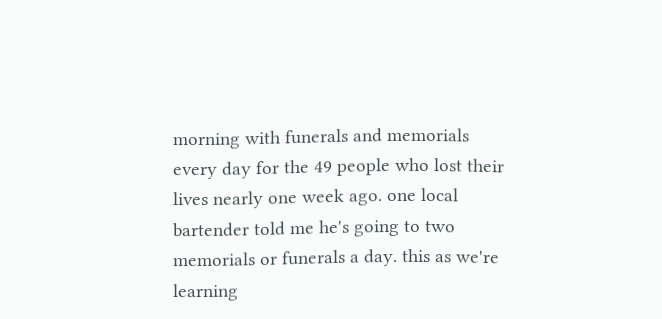morning with funerals and memorials every day for the 49 people who lost their lives nearly one week ago. one local bartender told me he's going to two memorials or funerals a day. this as we're learning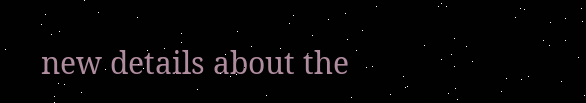new details about the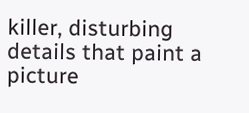killer, disturbing details that paint a picture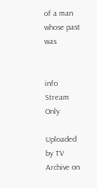of a man whose past was


info Stream Only

Uploaded by TV Archive on